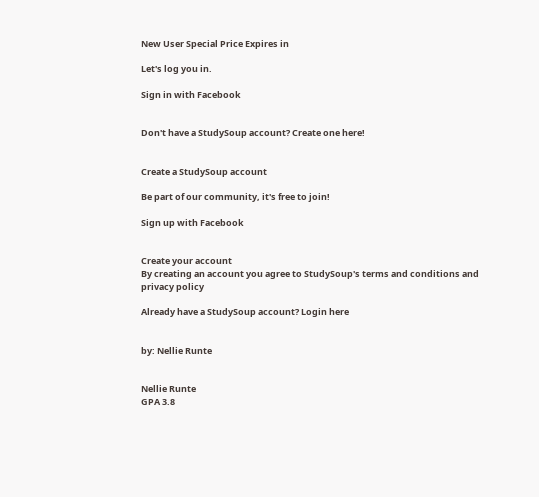New User Special Price Expires in

Let's log you in.

Sign in with Facebook


Don't have a StudySoup account? Create one here!


Create a StudySoup account

Be part of our community, it's free to join!

Sign up with Facebook


Create your account
By creating an account you agree to StudySoup's terms and conditions and privacy policy

Already have a StudySoup account? Login here


by: Nellie Runte


Nellie Runte
GPA 3.8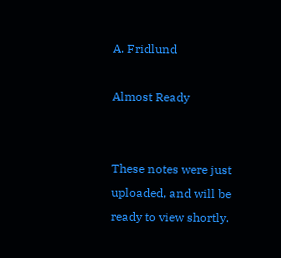A. Fridlund

Almost Ready


These notes were just uploaded, and will be ready to view shortly.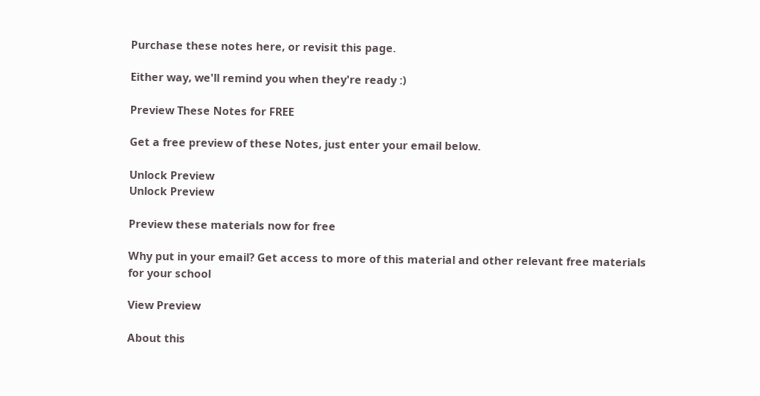Purchase these notes here, or revisit this page.

Either way, we'll remind you when they're ready :)

Preview These Notes for FREE

Get a free preview of these Notes, just enter your email below.

Unlock Preview
Unlock Preview

Preview these materials now for free

Why put in your email? Get access to more of this material and other relevant free materials for your school

View Preview

About this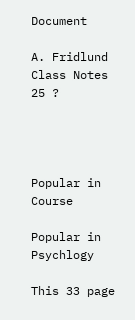Document

A. Fridlund
Class Notes
25 ?




Popular in Course

Popular in Psychlogy

This 33 page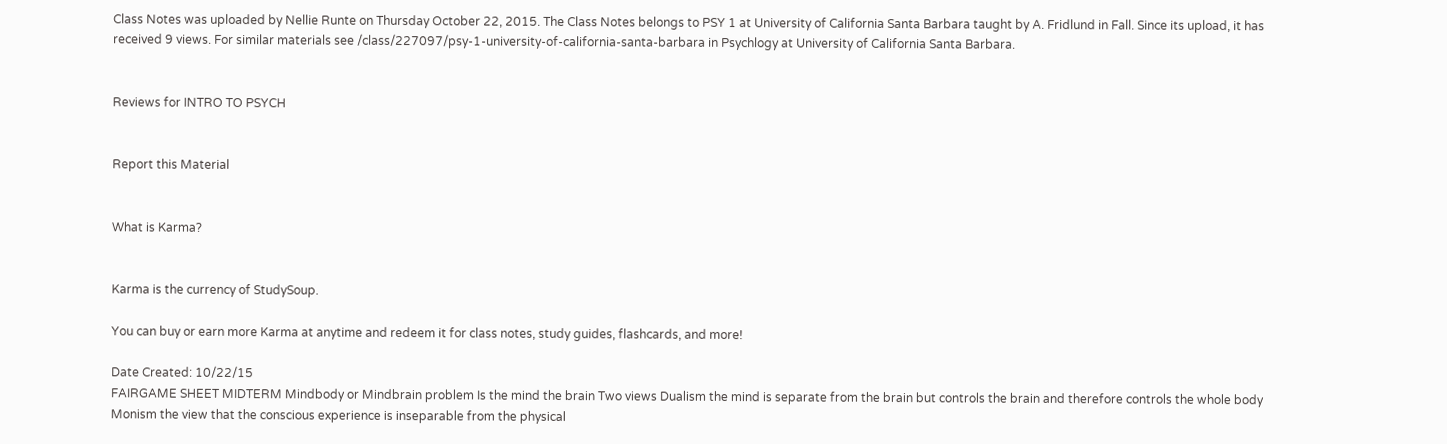Class Notes was uploaded by Nellie Runte on Thursday October 22, 2015. The Class Notes belongs to PSY 1 at University of California Santa Barbara taught by A. Fridlund in Fall. Since its upload, it has received 9 views. For similar materials see /class/227097/psy-1-university-of-california-santa-barbara in Psychlogy at University of California Santa Barbara.


Reviews for INTRO TO PSYCH


Report this Material


What is Karma?


Karma is the currency of StudySoup.

You can buy or earn more Karma at anytime and redeem it for class notes, study guides, flashcards, and more!

Date Created: 10/22/15
FAIRGAME SHEET MIDTERM Mindbody or Mindbrain problem Is the mind the brain Two views Dualism the mind is separate from the brain but controls the brain and therefore controls the whole body Monism the view that the conscious experience is inseparable from the physical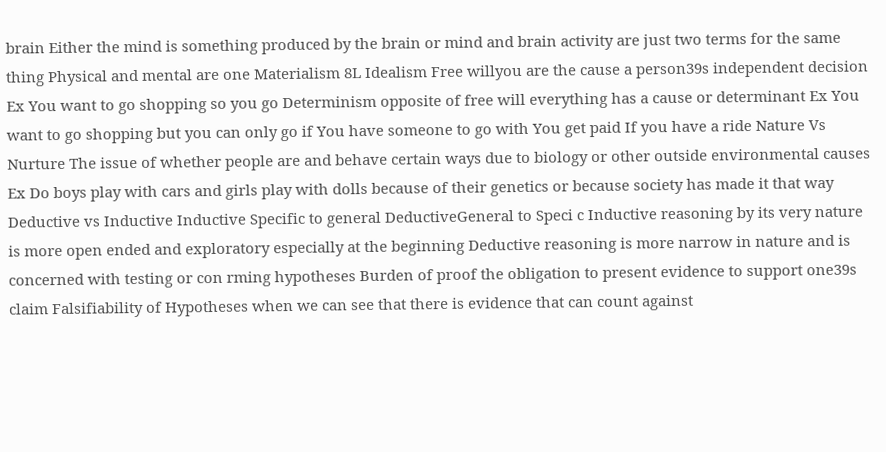brain Either the mind is something produced by the brain or mind and brain activity are just two terms for the same thing Physical and mental are one Materialism 8L Idealism Free willyou are the cause a person39s independent decision Ex You want to go shopping so you go Determinism opposite of free will everything has a cause or determinant Ex You want to go shopping but you can only go if You have someone to go with You get paid If you have a ride Nature Vs Nurture The issue of whether people are and behave certain ways due to biology or other outside environmental causes Ex Do boys play with cars and girls play with dolls because of their genetics or because society has made it that way Deductive vs Inductive Inductive Specific to general DeductiveGeneral to Speci c Inductive reasoning by its very nature is more open ended and exploratory especially at the beginning Deductive reasoning is more narrow in nature and is concerned with testing or con rming hypotheses Burden of proof the obligation to present evidence to support one39s claim Falsifiability of Hypotheses when we can see that there is evidence that can count against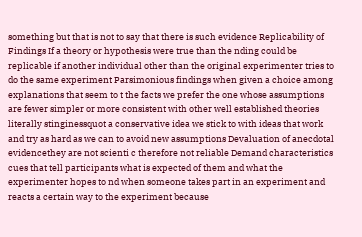something but that is not to say that there is such evidence Replicability of Findings If a theory or hypothesis were true than the nding could be replicable if another individual other than the original experimenter tries to do the same experiment Parsimonious findings when given a choice among explanations that seem to t the facts we prefer the one whose assumptions are fewer simpler or more consistent with other well established theories literally stinginessquot a conservative idea we stick to with ideas that work and try as hard as we can to avoid new assumptions Devaluation of anecdotal evidencethey are not scienti c therefore not reliable Demand characteristics cues that tell participants what is expected of them and what the experimenter hopes to nd when someone takes part in an experiment and reacts a certain way to the experiment because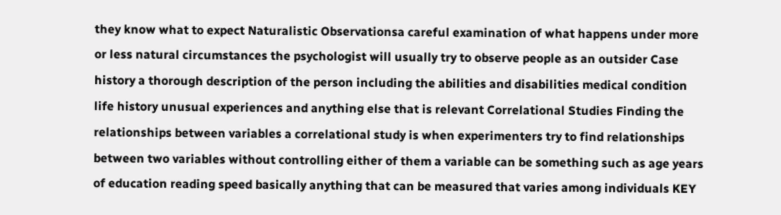they know what to expect Naturalistic Observationsa careful examination of what happens under more or less natural circumstances the psychologist will usually try to observe people as an outsider Case history a thorough description of the person including the abilities and disabilities medical condition life history unusual experiences and anything else that is relevant Correlational Studies Finding the relationships between variables a correlational study is when experimenters try to find relationships between two variables without controlling either of them a variable can be something such as age years of education reading speed basically anything that can be measured that varies among individuals KEY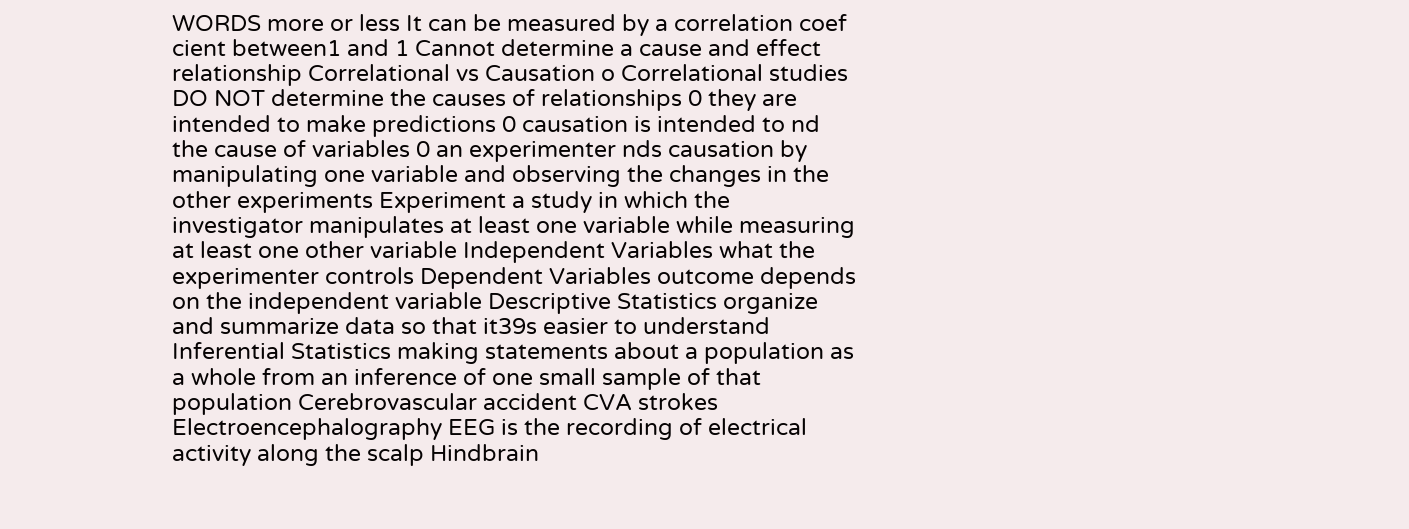WORDS more or less It can be measured by a correlation coef cient between1 and 1 Cannot determine a cause and effect relationship Correlational vs Causation o Correlational studies DO NOT determine the causes of relationships 0 they are intended to make predictions 0 causation is intended to nd the cause of variables 0 an experimenter nds causation by manipulating one variable and observing the changes in the other experiments Experiment a study in which the investigator manipulates at least one variable while measuring at least one other variable Independent Variables what the experimenter controls Dependent Variables outcome depends on the independent variable Descriptive Statistics organize and summarize data so that it39s easier to understand Inferential Statistics making statements about a population as a whole from an inference of one small sample of that population Cerebrovascular accident CVA strokes Electroencephalography EEG is the recording of electrical activity along the scalp Hindbrain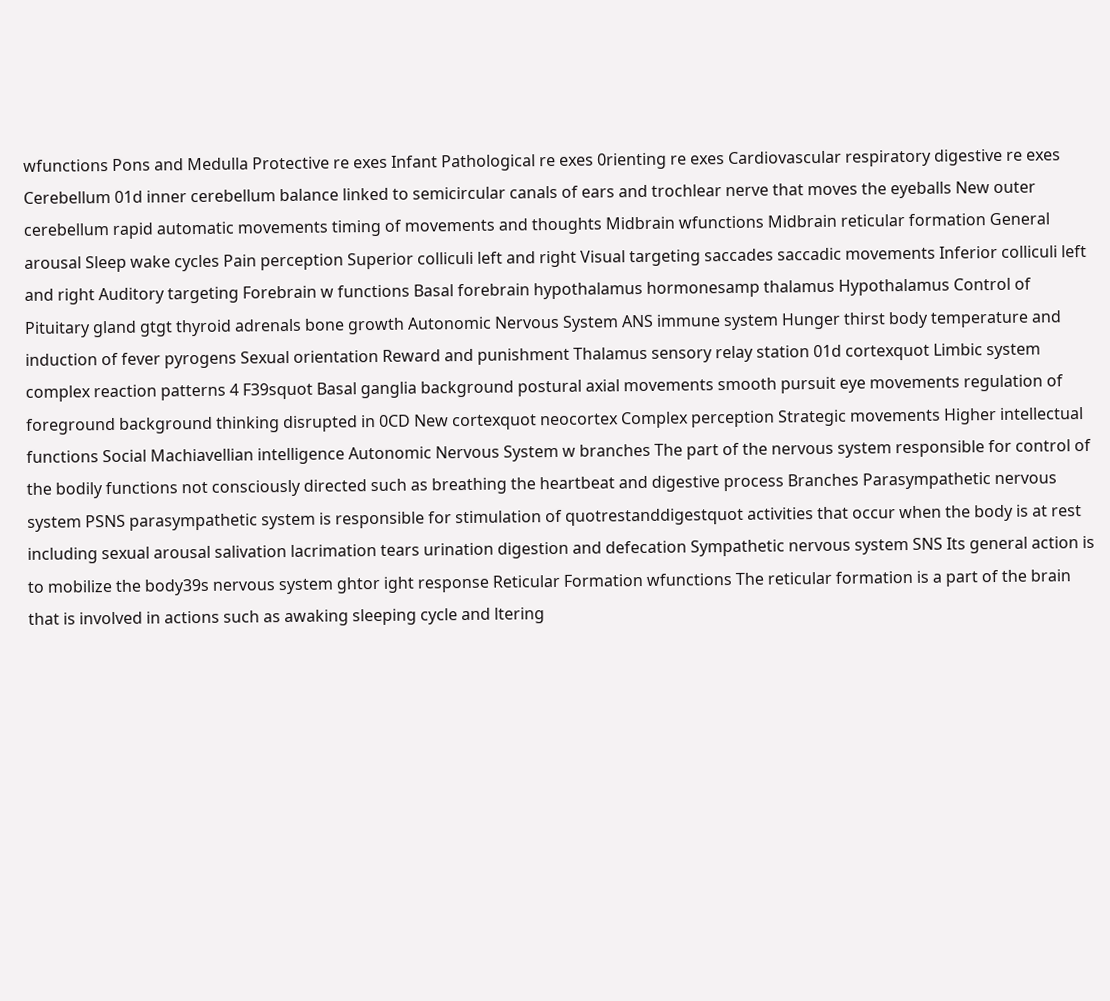wfunctions Pons and Medulla Protective re exes Infant Pathological re exes 0rienting re exes Cardiovascular respiratory digestive re exes Cerebellum 01d inner cerebellum balance linked to semicircular canals of ears and trochlear nerve that moves the eyeballs New outer cerebellum rapid automatic movements timing of movements and thoughts Midbrain wfunctions Midbrain reticular formation General arousal Sleep wake cycles Pain perception Superior colliculi left and right Visual targeting saccades saccadic movements Inferior colliculi left and right Auditory targeting Forebrain w functions Basal forebrain hypothalamus hormonesamp thalamus Hypothalamus Control of Pituitary gland gtgt thyroid adrenals bone growth Autonomic Nervous System ANS immune system Hunger thirst body temperature and induction of fever pyrogens Sexual orientation Reward and punishment Thalamus sensory relay station 01d cortexquot Limbic system complex reaction patterns 4 F39squot Basal ganglia background postural axial movements smooth pursuit eye movements regulation of foreground background thinking disrupted in 0CD New cortexquot neocortex Complex perception Strategic movements Higher intellectual functions Social Machiavellian intelligence Autonomic Nervous System w branches The part of the nervous system responsible for control of the bodily functions not consciously directed such as breathing the heartbeat and digestive process Branches Parasympathetic nervous system PSNS parasympathetic system is responsible for stimulation of quotrestanddigestquot activities that occur when the body is at rest including sexual arousal salivation lacrimation tears urination digestion and defecation Sympathetic nervous system SNS Its general action is to mobilize the body39s nervous system ghtor ight response Reticular Formation wfunctions The reticular formation is a part of the brain that is involved in actions such as awaking sleeping cycle and ltering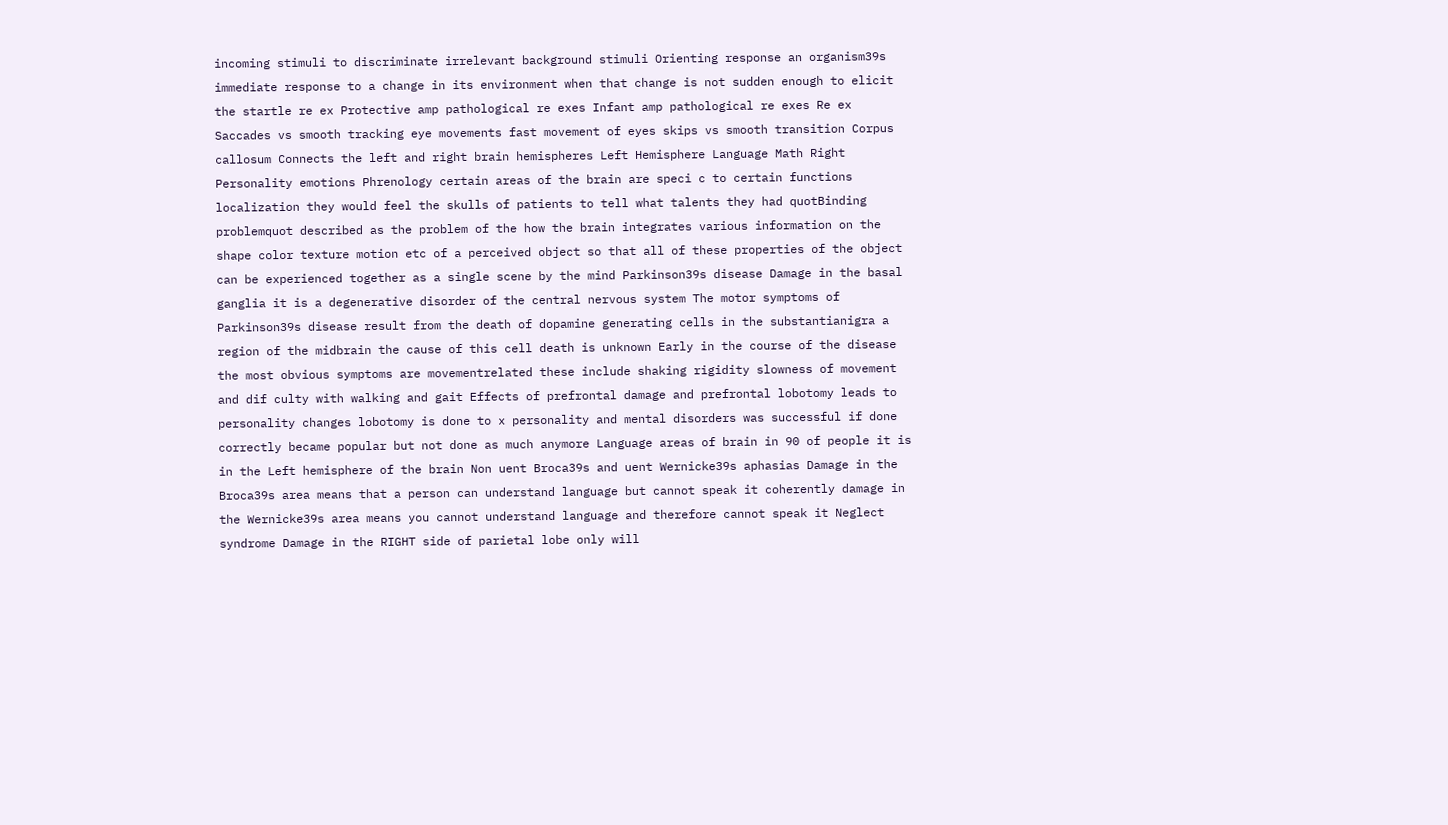incoming stimuli to discriminate irrelevant background stimuli Orienting response an organism39s immediate response to a change in its environment when that change is not sudden enough to elicit the startle re ex Protective amp pathological re exes Infant amp pathological re exes Re ex Saccades vs smooth tracking eye movements fast movement of eyes skips vs smooth transition Corpus callosum Connects the left and right brain hemispheres Left Hemisphere Language Math Right Personality emotions Phrenology certain areas of the brain are speci c to certain functions localization they would feel the skulls of patients to tell what talents they had quotBinding problemquot described as the problem of the how the brain integrates various information on the shape color texture motion etc of a perceived object so that all of these properties of the object can be experienced together as a single scene by the mind Parkinson39s disease Damage in the basal ganglia it is a degenerative disorder of the central nervous system The motor symptoms of Parkinson39s disease result from the death of dopamine generating cells in the substantianigra a region of the midbrain the cause of this cell death is unknown Early in the course of the disease the most obvious symptoms are movementrelated these include shaking rigidity slowness of movement and dif culty with walking and gait Effects of prefrontal damage and prefrontal lobotomy leads to personality changes lobotomy is done to x personality and mental disorders was successful if done correctly became popular but not done as much anymore Language areas of brain in 90 of people it is in the Left hemisphere of the brain Non uent Broca39s and uent Wernicke39s aphasias Damage in the Broca39s area means that a person can understand language but cannot speak it coherently damage in the Wernicke39s area means you cannot understand language and therefore cannot speak it Neglect syndrome Damage in the RIGHT side of parietal lobe only will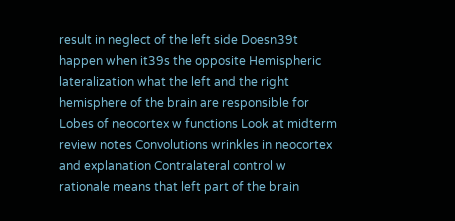result in neglect of the left side Doesn39t happen when it39s the opposite Hemispheric lateralization what the left and the right hemisphere of the brain are responsible for Lobes of neocortex w functions Look at midterm review notes Convolutions wrinkles in neocortex and explanation Contralateral control w rationale means that left part of the brain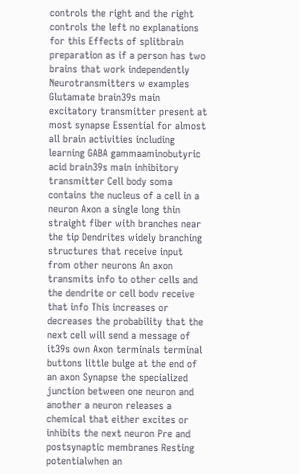controls the right and the right controls the left no explanations for this Effects of splitbrain preparation as if a person has two brains that work independently Neurotransmitters w examples Glutamate brain39s main excitatory transmitter present at most synapse Essential for almost all brain activities including learning GABA gammaaminobutyric acid brain39s main inhibitory transmitter Cell body soma contains the nucleus of a cell in a neuron Axon a single long thin straight fiber with branches near the tip Dendrites widely branching structures that receive input from other neurons An axon transmits info to other cells and the dendrite or cell bodv receive that info This increases or decreases the probability that the next cell will send a message of it39s own Axon terminals terminal buttons little bulge at the end of an axon Synapse the specialized junction between one neuron and another a neuron releases a chemical that either excites or inhibits the next neuron Pre and postsynaptic membranes Resting potentialwhen an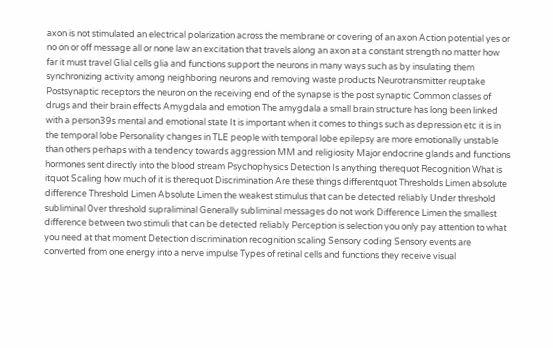axon is not stimulated an electrical polarization across the membrane or covering of an axon Action potential yes or no on or off message all or none law an excitation that travels along an axon at a constant strength no matter how far it must travel Glial cells glia and functions support the neurons in many ways such as by insulating them synchronizing activity among neighboring neurons and removing waste products Neurotransmitter reuptake Postsynaptic receptors the neuron on the receiving end of the synapse is the post synaptic Common classes of drugs and their brain effects Amygdala and emotion The amygdala a small brain structure has long been linked with a person39s mental and emotional state It is important when it comes to things such as depression etc it is in the temporal lobe Personality changes in TLE people with temporal lobe epilepsy are more emotionally unstable than others perhaps with a tendency towards aggression MM and religiosity Major endocrine glands and functions hormones sent directly into the blood stream Psychophysics Detection Is anything therequot Recognition What is itquot Scaling how much of it is therequot Discrimination Are these things differentquot Thresholds Limen absolute difference Threshold Limen Absolute Limen the weakest stimulus that can be detected reliably Under threshold subliminal 0ver threshold supraliminal Generally subliminal messages do not work Difference Limen the smallest difference between two stimuli that can be detected reliably Perception is selection you only pay attention to what you need at that moment Detection discrimination recognition scaling Sensory coding Sensory events are converted from one energy into a nerve impulse Types of retinal cells and functions they receive visual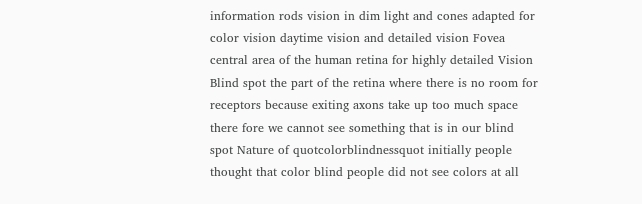information rods vision in dim light and cones adapted for color vision daytime vision and detailed vision Fovea central area of the human retina for highly detailed Vision Blind spot the part of the retina where there is no room for receptors because exiting axons take up too much space there fore we cannot see something that is in our blind spot Nature of quotcolorblindnessquot initially people thought that color blind people did not see colors at all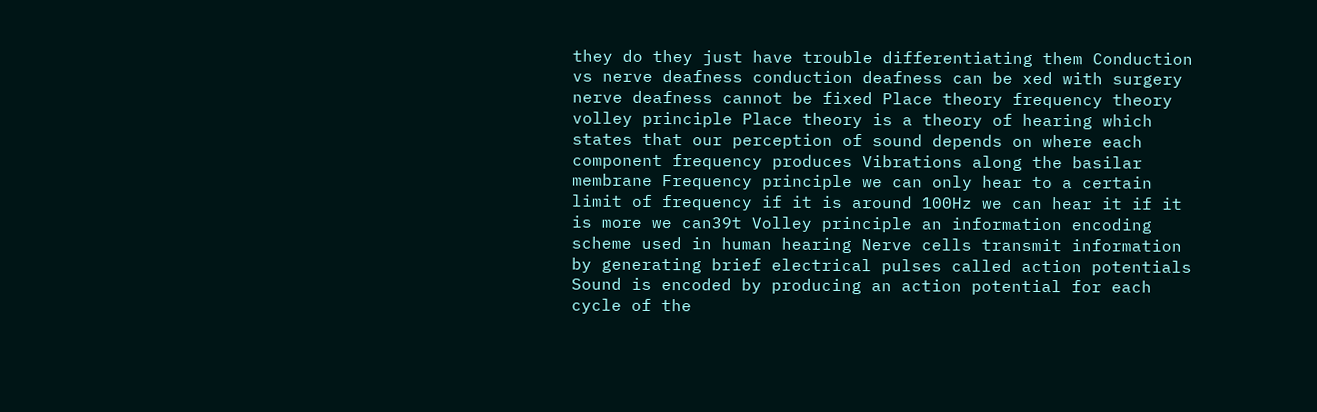they do they just have trouble differentiating them Conduction vs nerve deafness conduction deafness can be xed with surgery nerve deafness cannot be fixed Place theory frequency theory volley principle Place theory is a theory of hearing which states that our perception of sound depends on where each component frequency produces Vibrations along the basilar membrane Frequency principle we can only hear to a certain limit of frequency if it is around 100Hz we can hear it if it is more we can39t Volley principle an information encoding scheme used in human hearing Nerve cells transmit information by generating brief electrical pulses called action potentials Sound is encoded by producing an action potential for each cycle of the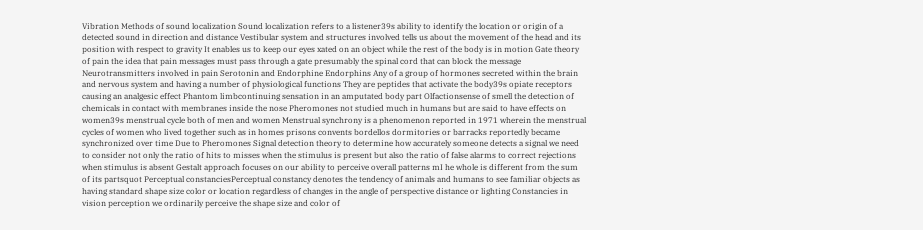Vibration Methods of sound localization Sound localization refers to a listener39s ability to identify the location or origin of a detected sound in direction and distance Vestibular system and structures involved tells us about the movement of the head and its position with respect to gravity It enables us to keep our eyes xated on an object while the rest of the body is in motion Gate theory of pain the idea that pain messages must pass through a gate presumably the spinal cord that can block the message Neurotransmitters involved in pain Serotonin and Endorphine Endorphins Any of a group of hormones secreted within the brain and nervous system and having a number of physiological functions They are peptides that activate the body39s opiate receptors causing an analgesic effect Phantom limbcontinuing sensation in an amputated body part Olfactionsense of smell the detection of chemicals in contact with membranes inside the nose Pheromones not studied much in humans but are said to have effects on women39s menstrual cycle both of men and women Menstrual synchrony is a phenomenon reported in 1971 wherein the menstrual cycles of women who lived together such as in homes prisons convents bordellos dormitories or barracks reportedly became synchronized over time Due to Pheromones Signal detection theory to determine how accurately someone detects a signal we need to consider not only the ratio of hits to misses when the stimulus is present but also the ratio of false alarms to correct rejections when stimulus is absent Gestalt approach focuses on our ability to perceive overall patterns mI he whole is different from the sum of its partsquot Perceptual constanciesPerceptual constancy denotes the tendency of animals and humans to see familiar objects as having standard shape size color or location regardless of changes in the angle of perspective distance or lighting Constancies in vision perception we ordinarily perceive the shape size and color of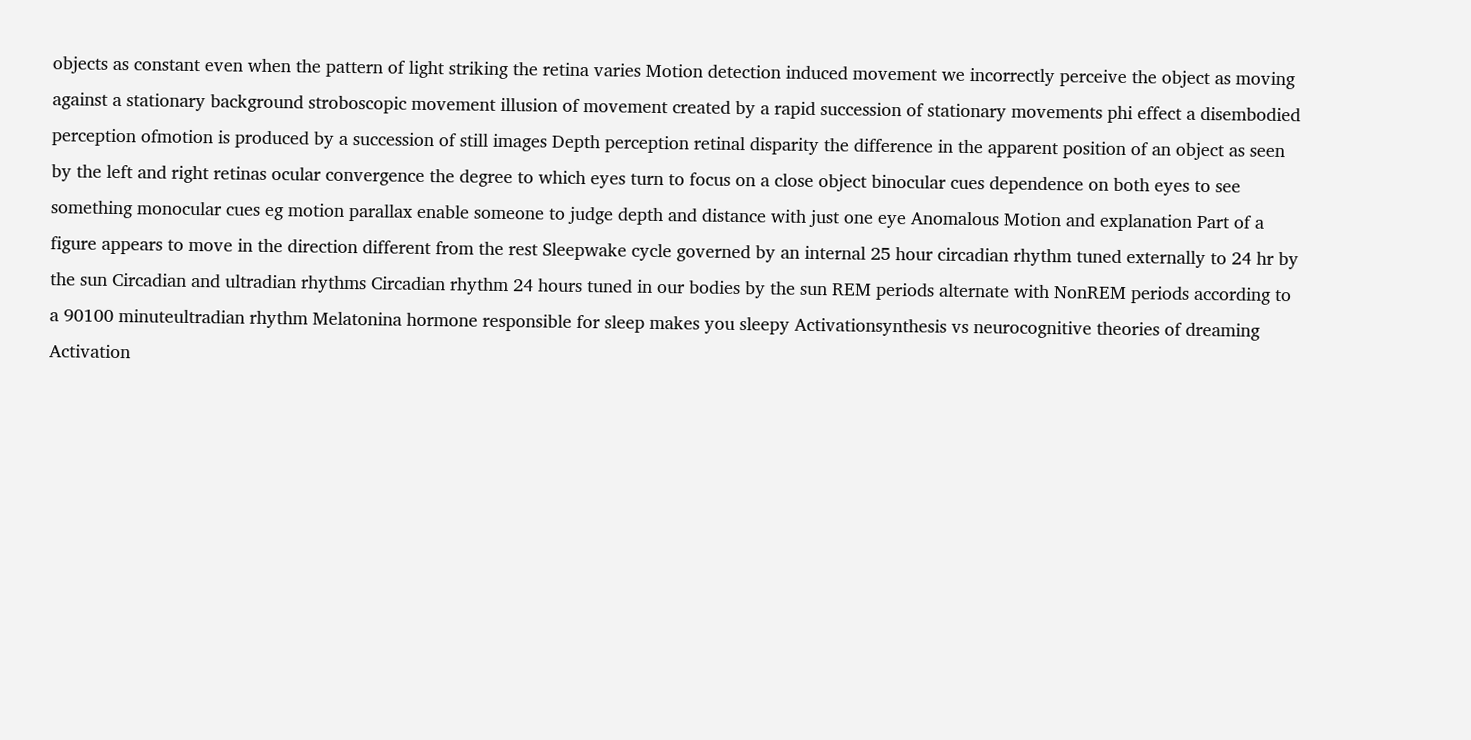objects as constant even when the pattern of light striking the retina varies Motion detection induced movement we incorrectly perceive the object as moving against a stationary background stroboscopic movement illusion of movement created by a rapid succession of stationary movements phi effect a disembodied perception ofmotion is produced by a succession of still images Depth perception retinal disparity the difference in the apparent position of an object as seen by the left and right retinas ocular convergence the degree to which eyes turn to focus on a close object binocular cues dependence on both eyes to see something monocular cues eg motion parallax enable someone to judge depth and distance with just one eye Anomalous Motion and explanation Part of a figure appears to move in the direction different from the rest Sleepwake cycle governed by an internal 25 hour circadian rhythm tuned externally to 24 hr by the sun Circadian and ultradian rhythms Circadian rhythm 24 hours tuned in our bodies by the sun REM periods alternate with NonREM periods according to a 90100 minuteultradian rhythm Melatonina hormone responsible for sleep makes you sleepy Activationsynthesis vs neurocognitive theories of dreaming Activation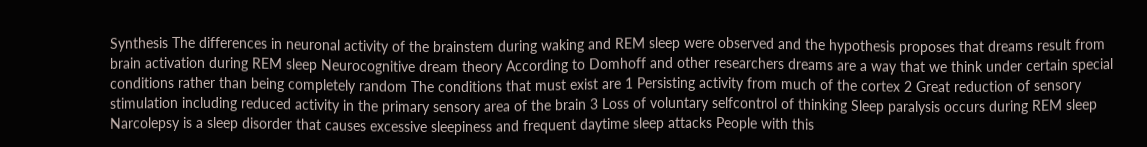Synthesis The differences in neuronal activity of the brainstem during waking and REM sleep were observed and the hypothesis proposes that dreams result from brain activation during REM sleep Neurocognitive dream theory According to Domhoff and other researchers dreams are a way that we think under certain special conditions rather than being completely random The conditions that must exist are 1 Persisting activity from much of the cortex 2 Great reduction of sensory stimulation including reduced activity in the primary sensory area of the brain 3 Loss of voluntary selfcontrol of thinking Sleep paralysis occurs during REM sleep Narcolepsy is a sleep disorder that causes excessive sleepiness and frequent daytime sleep attacks People with this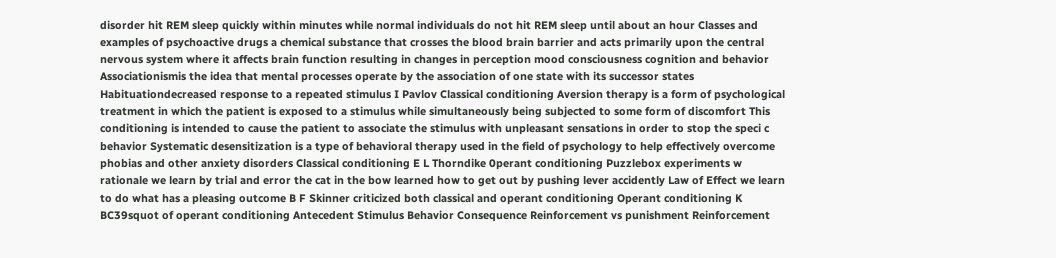disorder hit REM sleep quickly within minutes while normal individuals do not hit REM sleep until about an hour Classes and examples of psychoactive drugs a chemical substance that crosses the blood brain barrier and acts primarily upon the central nervous system where it affects brain function resulting in changes in perception mood consciousness cognition and behavior Associationismis the idea that mental processes operate by the association of one state with its successor states Habituationdecreased response to a repeated stimulus I Pavlov Classical conditioning Aversion therapy is a form of psychological treatment in which the patient is exposed to a stimulus while simultaneously being subjected to some form of discomfort This conditioning is intended to cause the patient to associate the stimulus with unpleasant sensations in order to stop the speci c behavior Systematic desensitization is a type of behavioral therapy used in the field of psychology to help effectively overcome phobias and other anxiety disorders Classical conditioning E L Thorndike 0perant conditioning Puzzlebox experiments w rationale we learn by trial and error the cat in the bow learned how to get out by pushing lever accidently Law of Effect we learn to do what has a pleasing outcome B F Skinner criticized both classical and operant conditioning Operant conditioning K BC39squot of operant conditioning Antecedent Stimulus Behavior Consequence Reinforcement vs punishment Reinforcement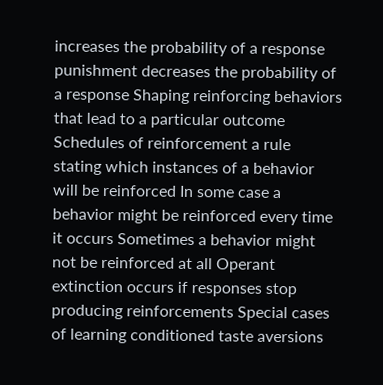increases the probability of a response punishment decreases the probability of a response Shaping reinforcing behaviors that lead to a particular outcome Schedules of reinforcement a rule stating which instances of a behavior will be reinforced In some case a behavior might be reinforced every time it occurs Sometimes a behavior might not be reinforced at all Operant extinction occurs if responses stop producing reinforcements Special cases of learning conditioned taste aversions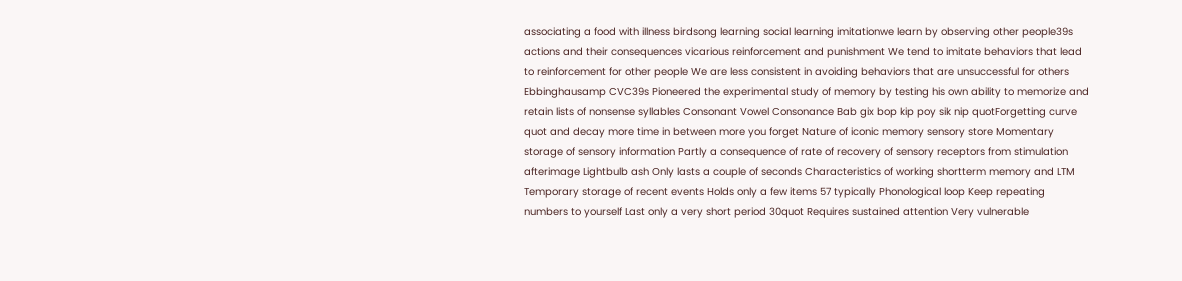associating a food with illness birdsong learning social learning imitationwe learn by observing other people39s actions and their consequences vicarious reinforcement and punishment We tend to imitate behaviors that lead to reinforcement for other people We are less consistent in avoiding behaviors that are unsuccessful for others Ebbinghausamp CVC39s Pioneered the experimental study of memory by testing his own ability to memorize and retain lists of nonsense syllables Consonant Vowel Consonance Bab gix bop kip poy sik nip quotForgetting curve quot and decay more time in between more you forget Nature of iconic memory sensory store Momentary storage of sensory information Partly a consequence of rate of recovery of sensory receptors from stimulation afterimage Lightbulb ash Only lasts a couple of seconds Characteristics of working shortterm memory and LTM Temporary storage of recent events Holds only a few items 57 typically Phonological loop Keep repeating numbers to yourself Last only a very short period 30quot Requires sustained attention Very vulnerable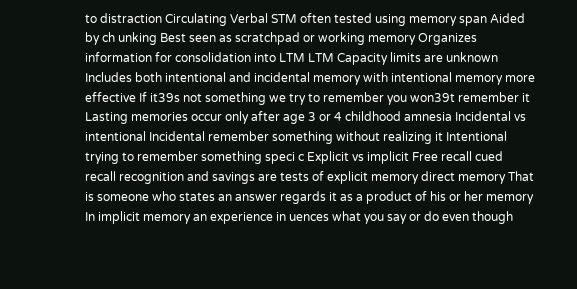to distraction Circulating Verbal STM often tested using memory span Aided by ch unking Best seen as scratchpad or working memory Organizes information for consolidation into LTM LTM Capacity limits are unknown Includes both intentional and incidental memory with intentional memory more effective If it39s not something we try to remember you won39t remember it Lasting memories occur only after age 3 or 4 childhood amnesia Incidental vs intentional Incidental remember something without realizing it Intentional trying to remember something speci c Explicit vs implicit Free recall cued recall recognition and savings are tests of explicit memory direct memory That is someone who states an answer regards it as a product of his or her memory In implicit memory an experience in uences what you say or do even though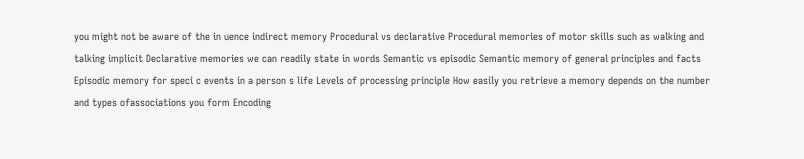you might not be aware of the in uence indirect memory Procedural vs declarative Procedural memories of motor skills such as walking and talking implicit Declarative memories we can readily state in words Semantic vs episodic Semantic memory of general principles and facts Episodic memory for speci c events in a person s life Levels of processing principle How easily you retrieve a memory depends on the number and types ofassociations you form Encoding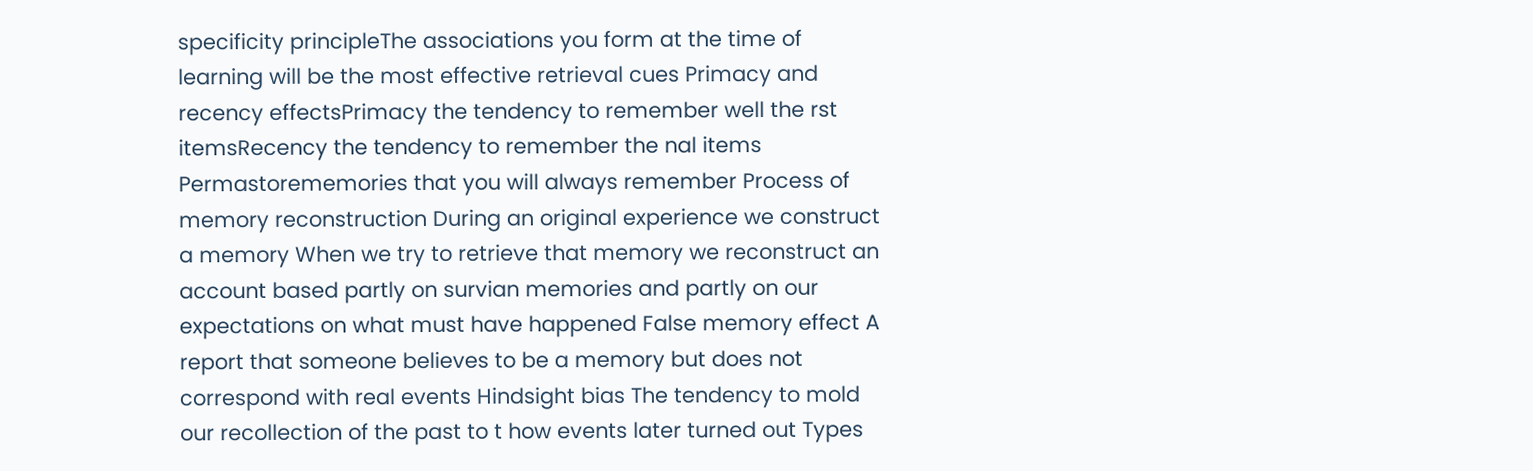specificity principleThe associations you form at the time of learning will be the most effective retrieval cues Primacy and recency effectsPrimacy the tendency to remember well the rst itemsRecency the tendency to remember the nal items Permastorememories that you will always remember Process of memory reconstruction During an original experience we construct a memory When we try to retrieve that memory we reconstruct an account based partly on survian memories and partly on our expectations on what must have happened False memory effect A report that someone believes to be a memory but does not correspond with real events Hindsight bias The tendency to mold our recollection of the past to t how events later turned out Types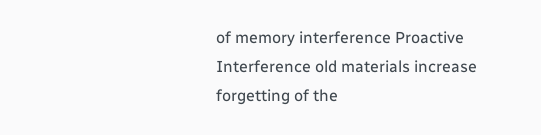of memory interference Proactive Interference old materials increase forgetting of the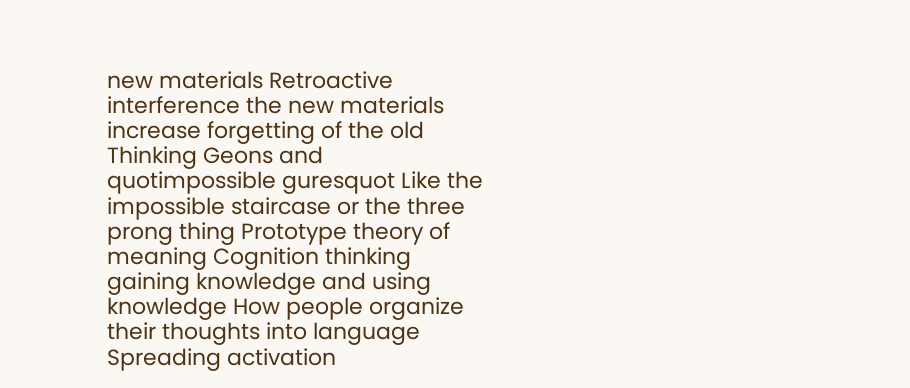new materials Retroactive interference the new materials increase forgetting of the old Thinking Geons and quotimpossible guresquot Like the impossible staircase or the three prong thing Prototype theory of meaning Cognition thinking gaining knowledge and using knowledge How people organize their thoughts into language Spreading activation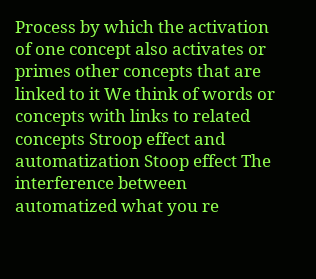Process by which the activation of one concept also activates or primes other concepts that are linked to it We think of words or concepts with links to related concepts Stroop effect and automatization Stoop effect The interference between automatized what you re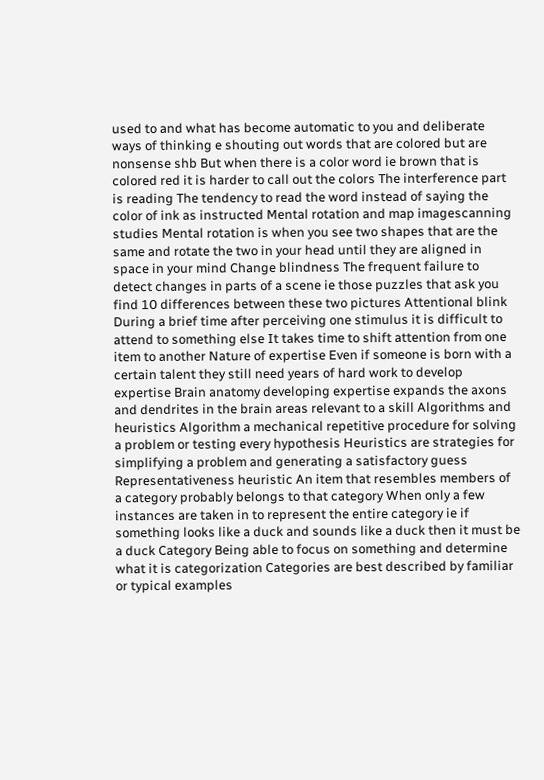used to and what has become automatic to you and deliberate ways of thinking e shouting out words that are colored but are nonsense shb But when there is a color word ie brown that is colored red it is harder to call out the colors The interference part is reading The tendency to read the word instead of saying the color of ink as instructed Mental rotation and map imagescanning studies Mental rotation is when you see two shapes that are the same and rotate the two in your head until they are aligned in space in your mind Change blindness The frequent failure to detect changes in parts of a scene ie those puzzles that ask you find 10 differences between these two pictures Attentional blink During a brief time after perceiving one stimulus it is difficult to attend to something else It takes time to shift attention from one item to another Nature of expertise Even if someone is born with a certain talent they still need years of hard work to develop expertise Brain anatomy developing expertise expands the axons and dendrites in the brain areas relevant to a skill Algorithms and heuristics Algorithm a mechanical repetitive procedure for solving a problem or testing every hypothesis Heuristics are strategies for simplifying a problem and generating a satisfactory guess Representativeness heuristic An item that resembles members of a category probably belongs to that category When only a few instances are taken in to represent the entire category ie if something looks like a duck and sounds like a duck then it must be a duck Category Being able to focus on something and determine what it is categorization Categories are best described by familiar or typical examples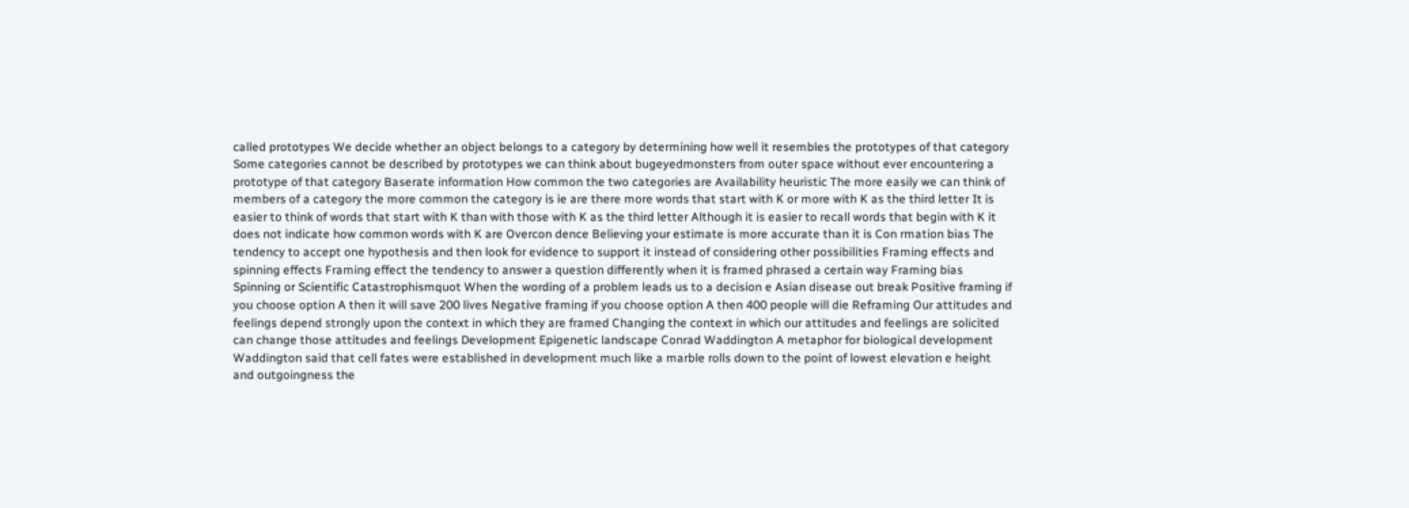called prototypes We decide whether an object belongs to a category by determining how well it resembles the prototypes of that category Some categories cannot be described by prototypes we can think about bugeyedmonsters from outer space without ever encountering a prototype of that category Baserate information How common the two categories are Availability heuristic The more easily we can think of members of a category the more common the category is ie are there more words that start with K or more with K as the third letter It is easier to think of words that start with K than with those with K as the third letter Although it is easier to recall words that begin with K it does not indicate how common words with K are Overcon dence Believing your estimate is more accurate than it is Con rmation bias The tendency to accept one hypothesis and then look for evidence to support it instead of considering other possibilities Framing effects and spinning effects Framing effect the tendency to answer a question differently when it is framed phrased a certain way Framing bias Spinning or Scientific Catastrophismquot When the wording of a problem leads us to a decision e Asian disease out break Positive framing if you choose option A then it will save 200 lives Negative framing if you choose option A then 400 people will die Reframing Our attitudes and feelings depend strongly upon the context in which they are framed Changing the context in which our attitudes and feelings are solicited can change those attitudes and feelings Development Epigenetic landscape Conrad Waddington A metaphor for biological development Waddington said that cell fates were established in development much like a marble rolls down to the point of lowest elevation e height and outgoingness the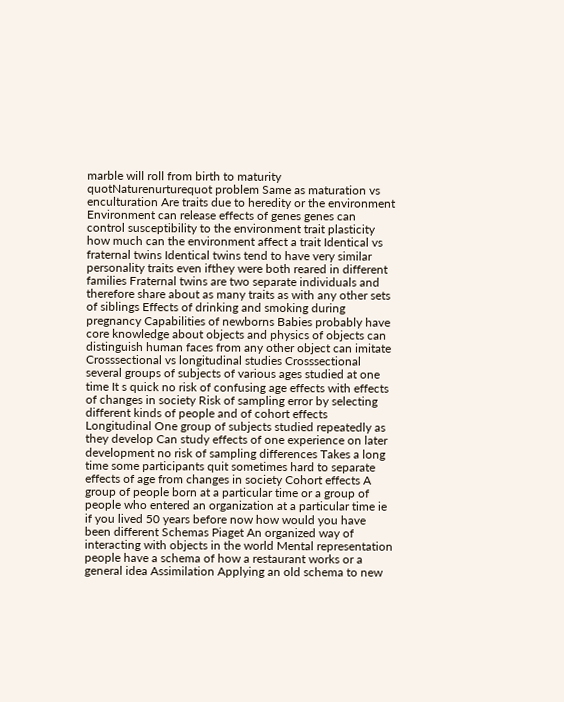marble will roll from birth to maturity quotNaturenurturequot problem Same as maturation vs enculturation Are traits due to heredity or the environment Environment can release effects of genes genes can control susceptibility to the environment trait plasticity how much can the environment affect a trait Identical vs fraternal twins Identical twins tend to have very similar personality traits even ifthey were both reared in different families Fraternal twins are two separate individuals and therefore share about as many traits as with any other sets of siblings Effects of drinking and smoking during pregnancy Capabilities of newborns Babies probably have core knowledge about objects and physics of objects can distinguish human faces from any other object can imitate Crosssectional vs longitudinal studies Crosssectional several groups of subjects of various ages studied at one time It s quick no risk of confusing age effects with effects of changes in society Risk of sampling error by selecting different kinds of people and of cohort effects Longitudinal One group of subjects studied repeatedly as they develop Can study effects of one experience on later development no risk of sampling differences Takes a long time some participants quit sometimes hard to separate effects of age from changes in society Cohort effects A group of people born at a particular time or a group of people who entered an organization at a particular time ie if you lived 50 years before now how would you have been different Schemas Piaget An organized way of interacting with objects in the world Mental representation people have a schema of how a restaurant works or a general idea Assimilation Applying an old schema to new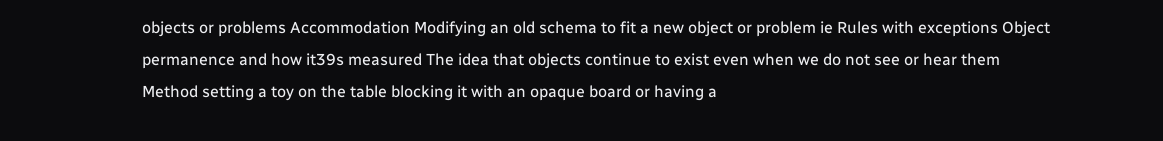objects or problems Accommodation Modifying an old schema to fit a new object or problem ie Rules with exceptions Object permanence and how it39s measured The idea that objects continue to exist even when we do not see or hear them Method setting a toy on the table blocking it with an opaque board or having a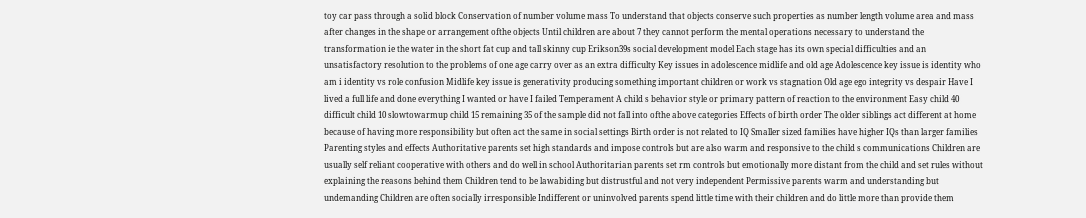toy car pass through a solid block Conservation of number volume mass To understand that objects conserve such properties as number length volume area and mass after changes in the shape or arrangement ofthe objects Until children are about 7 they cannot perform the mental operations necessary to understand the transformation ie the water in the short fat cup and tall skinny cup Erikson39s social development model Each stage has its own special difficulties and an unsatisfactory resolution to the problems of one age carry over as an extra difficulty Key issues in adolescence midlife and old age Adolescence key issue is identity who am i identity vs role confusion Midlife key issue is generativity producing something important children or work vs stagnation Old age ego integrity vs despair Have I lived a full life and done everything I wanted or have I failed Temperament A child s behavior style or primary pattern of reaction to the environment Easy child 40 difficult child 10 slowtowarmup child 15 remaining 35 of the sample did not fall into ofthe above categories Effects of birth order The older siblings act different at home because of having more responsibility but often act the same in social settings Birth order is not related to IQ Smaller sized families have higher IQs than larger families Parenting styles and effects Authoritative parents set high standards and impose controls but are also warm and responsive to the child s communications Children are usually self reliant cooperative with others and do well in school Authoritarian parents set rm controls but emotionally more distant from the child and set rules without explaining the reasons behind them Children tend to be lawabiding but distrustful and not very independent Permissive parents warm and understanding but undemanding Children are often socially irresponsible Indifferent or uninvolved parents spend little time with their children and do little more than provide them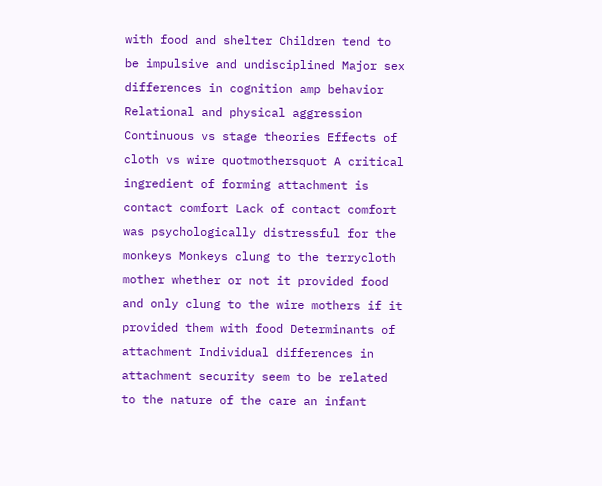with food and shelter Children tend to be impulsive and undisciplined Major sex differences in cognition amp behavior Relational and physical aggression Continuous vs stage theories Effects of cloth vs wire quotmothersquot A critical ingredient of forming attachment is contact comfort Lack of contact comfort was psychologically distressful for the monkeys Monkeys clung to the terrycloth mother whether or not it provided food and only clung to the wire mothers if it provided them with food Determinants of attachment Individual differences in attachment security seem to be related to the nature of the care an infant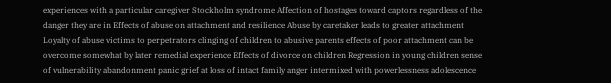experiences with a particular caregiver Stockholm syndrome Affection of hostages toward captors regardless of the danger they are in Effects of abuse on attachment and resilience Abuse by caretaker leads to greater attachment Loyalty of abuse victims to perpetrators clinging of children to abusive parents effects of poor attachment can be overcome somewhat by later remedial experience Effects of divorce on children Regression in young children sense of vulnerability abandonment panic grief at loss of intact family anger intermixed with powerlessness adolescence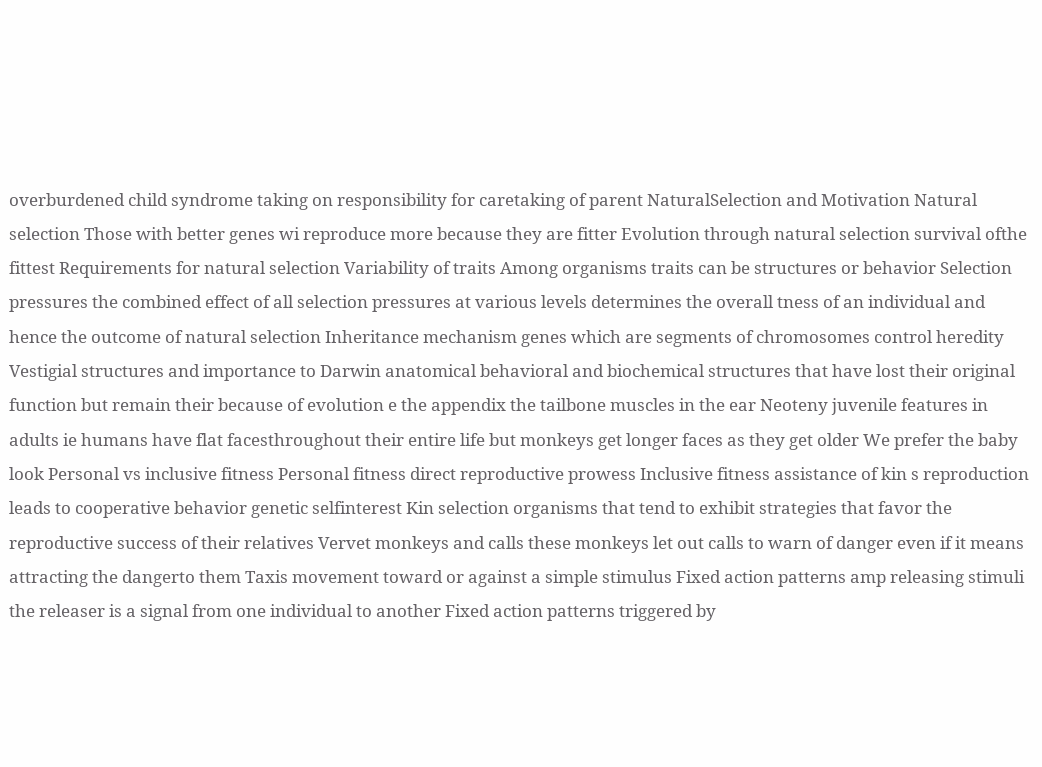overburdened child syndrome taking on responsibility for caretaking of parent NaturalSelection and Motivation Natural selection Those with better genes wi reproduce more because they are fitter Evolution through natural selection survival ofthe fittest Requirements for natural selection Variability of traits Among organisms traits can be structures or behavior Selection pressures the combined effect of all selection pressures at various levels determines the overall tness of an individual and hence the outcome of natural selection Inheritance mechanism genes which are segments of chromosomes control heredity Vestigial structures and importance to Darwin anatomical behavioral and biochemical structures that have lost their original function but remain their because of evolution e the appendix the tailbone muscles in the ear Neoteny juvenile features in adults ie humans have flat facesthroughout their entire life but monkeys get longer faces as they get older We prefer the baby look Personal vs inclusive fitness Personal fitness direct reproductive prowess Inclusive fitness assistance of kin s reproduction leads to cooperative behavior genetic selfinterest Kin selection organisms that tend to exhibit strategies that favor the reproductive success of their relatives Vervet monkeys and calls these monkeys let out calls to warn of danger even if it means attracting the dangerto them Taxis movement toward or against a simple stimulus Fixed action patterns amp releasing stimuli the releaser is a signal from one individual to another Fixed action patterns triggered by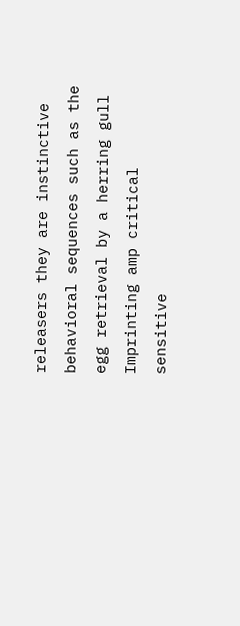releasers they are instinctive behavioral sequences such as the egg retrieval by a herring gull Imprinting amp critical sensitive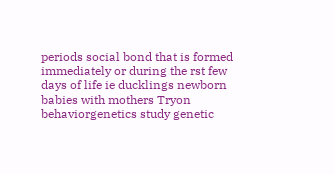periods social bond that is formed immediately or during the rst few days of life ie ducklings newborn babies with mothers Tryon behaviorgenetics study genetic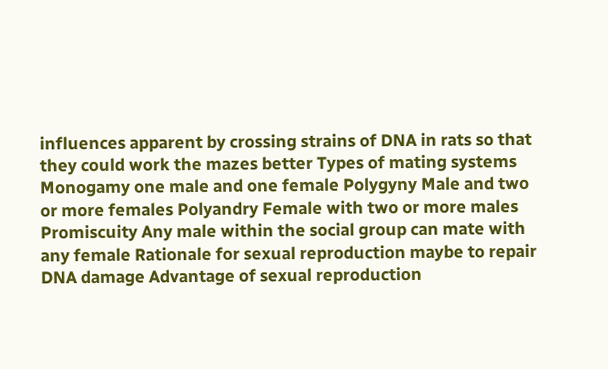influences apparent by crossing strains of DNA in rats so that they could work the mazes better Types of mating systems Monogamy one male and one female Polygyny Male and two or more females Polyandry Female with two or more males Promiscuity Any male within the social group can mate with any female Rationale for sexual reproduction maybe to repair DNA damage Advantage of sexual reproduction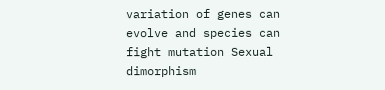variation of genes can evolve and species can fight mutation Sexual dimorphism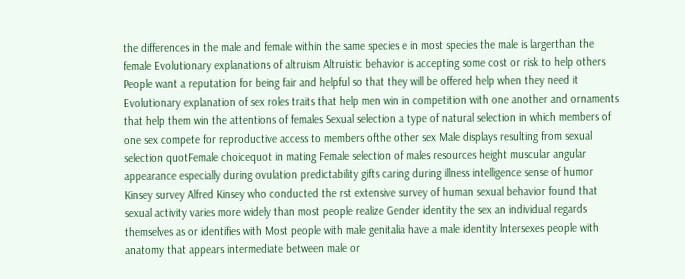the differences in the male and female within the same species e in most species the male is largerthan the female Evolutionary explanations of altruism Altruistic behavior is accepting some cost or risk to help others People want a reputation for being fair and helpful so that they will be offered help when they need it Evolutionary explanation of sex roles traits that help men win in competition with one another and ornaments that help them win the attentions of females Sexual selection a type of natural selection in which members of one sex compete for reproductive access to members ofthe other sex Male displays resulting from sexual selection quotFemale choicequot in mating Female selection of males resources height muscular angular appearance especially during ovulation predictability gifts caring during illness intelligence sense of humor Kinsey survey Alfred Kinsey who conducted the rst extensive survey of human sexual behavior found that sexual activity varies more widely than most people realize Gender identity the sex an individual regards themselves as or identifies with Most people with male genitalia have a male identity lntersexes people with anatomy that appears intermediate between male or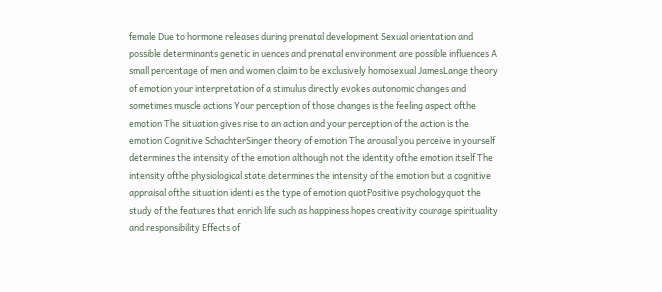female Due to hormone releases during prenatal development Sexual orientation and possible determinants genetic in uences and prenatal environment are possible influences A small percentage of men and women claim to be exclusively homosexual JamesLange theory of emotion your interpretation of a stimulus directly evokes autonomic changes and sometimes muscle actions Your perception of those changes is the feeling aspect ofthe emotion The situation gives rise to an action and your perception of the action is the emotion Cognitive SchachterSinger theory of emotion The arousal you perceive in yourself determines the intensity of the emotion although not the identity ofthe emotion itself The intensity ofthe physiological state determines the intensity of the emotion but a cognitive appraisal ofthe situation identi es the type of emotion quotPositive psychologyquot the study of the features that enrich life such as happiness hopes creativity courage spirituality and responsibility Effects of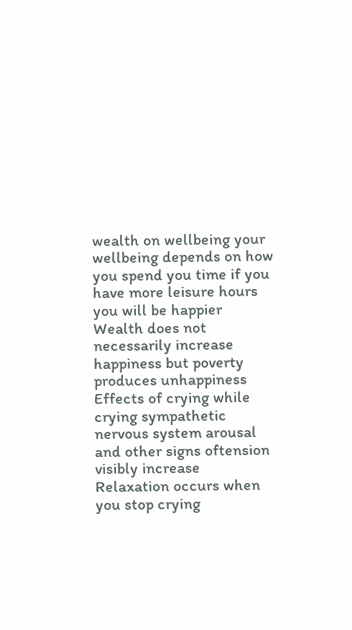wealth on wellbeing your wellbeing depends on how you spend you time if you have more leisure hours you will be happier Wealth does not necessarily increase happiness but poverty produces unhappiness Effects of crying while crying sympathetic nervous system arousal and other signs oftension visibly increase Relaxation occurs when you stop crying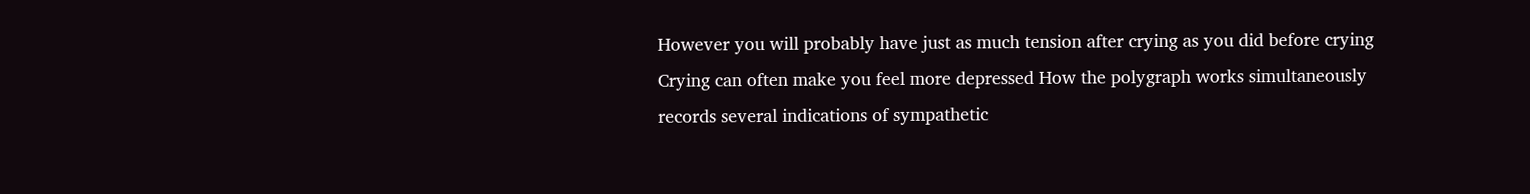However you will probably have just as much tension after crying as you did before crying Crying can often make you feel more depressed How the polygraph works simultaneously records several indications of sympathetic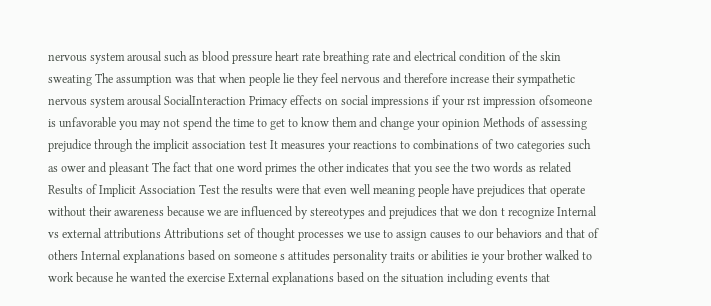nervous system arousal such as blood pressure heart rate breathing rate and electrical condition of the skin sweating The assumption was that when people lie they feel nervous and therefore increase their sympathetic nervous system arousal SocialInteraction Primacy effects on social impressions if your rst impression ofsomeone is unfavorable you may not spend the time to get to know them and change your opinion Methods of assessing prejudice through the implicit association test It measures your reactions to combinations of two categories such as ower and pleasant The fact that one word primes the other indicates that you see the two words as related Results of Implicit Association Test the results were that even well meaning people have prejudices that operate without their awareness because we are influenced by stereotypes and prejudices that we don t recognize Internal vs external attributions Attributions set of thought processes we use to assign causes to our behaviors and that of others Internal explanations based on someone s attitudes personality traits or abilities ie your brother walked to work because he wanted the exercise External explanations based on the situation including events that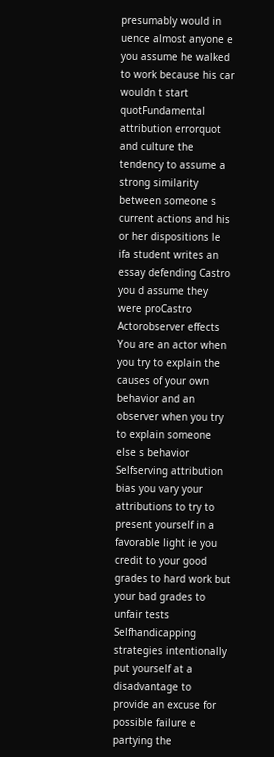presumably would in uence almost anyone e you assume he walked to work because his car wouldn t start quotFundamental attribution errorquot and culture the tendency to assume a strong similarity between someone s current actions and his or her dispositions le ifa student writes an essay defending Castro you d assume they were proCastro Actorobserver effects You are an actor when you try to explain the causes of your own behavior and an observer when you try to explain someone else s behavior Selfserving attribution bias you vary your attributions to try to present yourself in a favorable light ie you credit to your good grades to hard work but your bad grades to unfair tests Selfhandicapping strategies intentionally put yourself at a disadvantage to provide an excuse for possible failure e partying the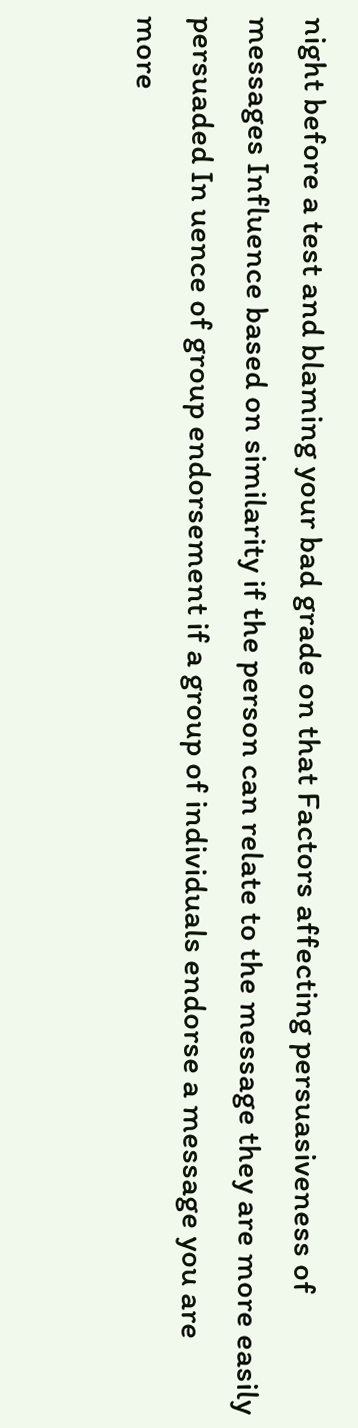night before a test and blaming your bad grade on that Factors affecting persuasiveness of messages Influence based on similarity if the person can relate to the message they are more easily persuaded In uence of group endorsement if a group of individuals endorse a message you are more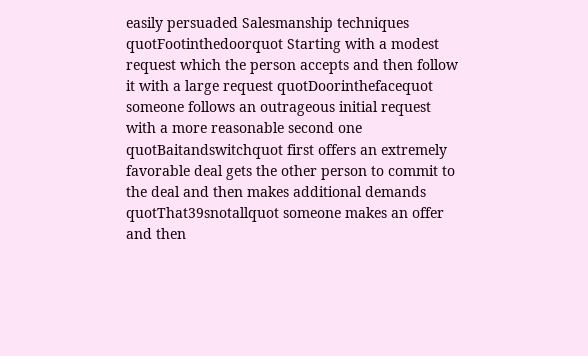easily persuaded Salesmanship techniques quotFootinthedoorquot Starting with a modest request which the person accepts and then follow it with a large request quotDoorinthefacequot someone follows an outrageous initial request with a more reasonable second one quotBaitandswitchquot first offers an extremely favorable deal gets the other person to commit to the deal and then makes additional demands quotThat39snotallquot someone makes an offer and then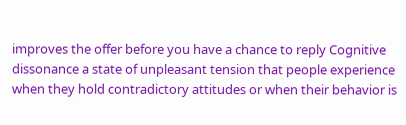improves the offer before you have a chance to reply Cognitive dissonance a state of unpleasant tension that people experience when they hold contradictory attitudes or when their behavior is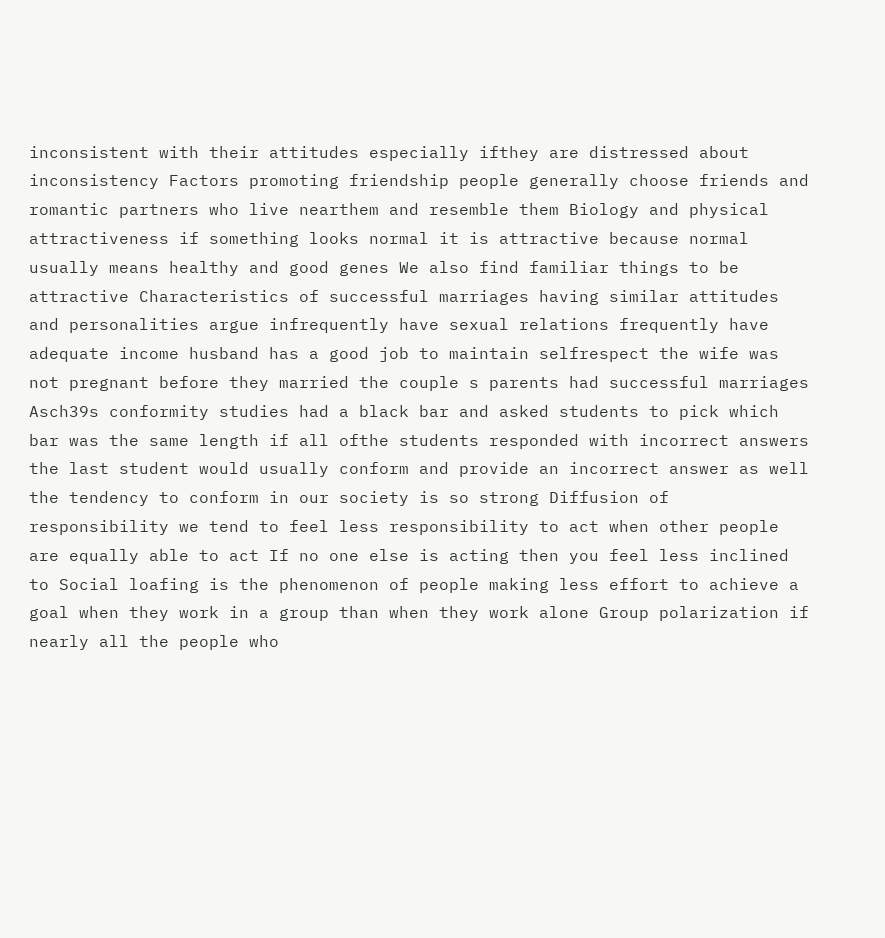inconsistent with their attitudes especially ifthey are distressed about inconsistency Factors promoting friendship people generally choose friends and romantic partners who live nearthem and resemble them Biology and physical attractiveness if something looks normal it is attractive because normal usually means healthy and good genes We also find familiar things to be attractive Characteristics of successful marriages having similar attitudes and personalities argue infrequently have sexual relations frequently have adequate income husband has a good job to maintain selfrespect the wife was not pregnant before they married the couple s parents had successful marriages Asch39s conformity studies had a black bar and asked students to pick which bar was the same length if all ofthe students responded with incorrect answers the last student would usually conform and provide an incorrect answer as well the tendency to conform in our society is so strong Diffusion of responsibility we tend to feel less responsibility to act when other people are equally able to act If no one else is acting then you feel less inclined to Social loafing is the phenomenon of people making less effort to achieve a goal when they work in a group than when they work alone Group polarization if nearly all the people who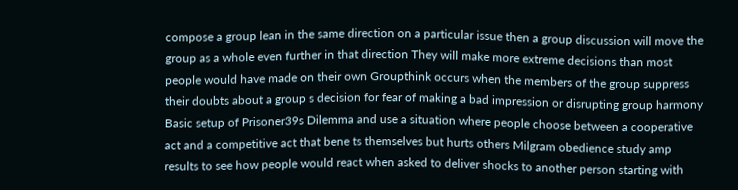compose a group lean in the same direction on a particular issue then a group discussion will move the group as a whole even further in that direction They will make more extreme decisions than most people would have made on their own Groupthink occurs when the members of the group suppress their doubts about a group s decision for fear of making a bad impression or disrupting group harmony Basic setup of Prisoner39s Dilemma and use a situation where people choose between a cooperative act and a competitive act that bene ts themselves but hurts others Milgram obedience study amp results to see how people would react when asked to deliver shocks to another person starting with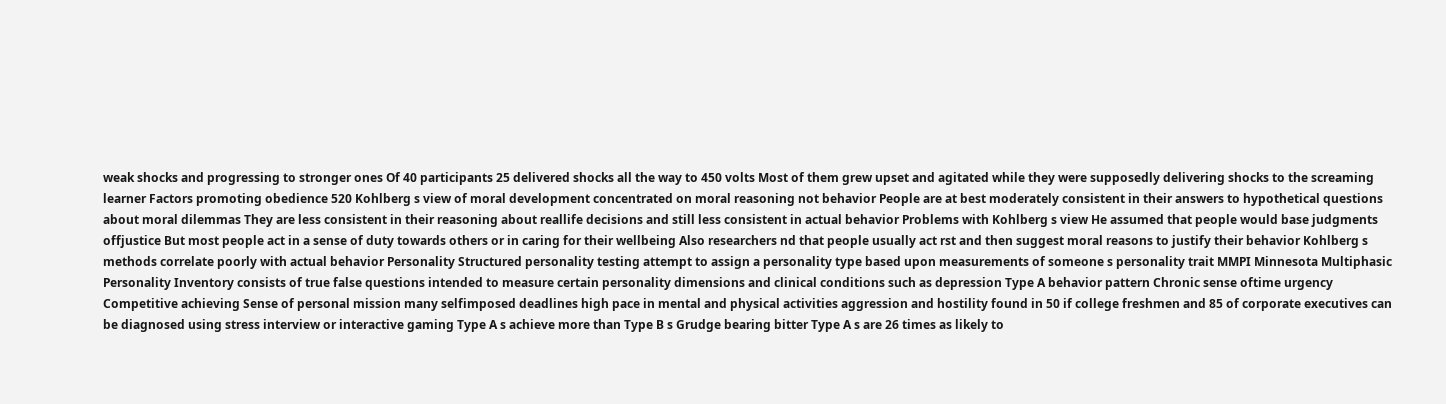weak shocks and progressing to stronger ones Of 40 participants 25 delivered shocks all the way to 450 volts Most of them grew upset and agitated while they were supposedly delivering shocks to the screaming learner Factors promoting obedience 520 Kohlberg s view of moral development concentrated on moral reasoning not behavior People are at best moderately consistent in their answers to hypothetical questions about moral dilemmas They are less consistent in their reasoning about reallife decisions and still less consistent in actual behavior Problems with Kohlberg s view He assumed that people would base judgments offjustice But most people act in a sense of duty towards others or in caring for their wellbeing Also researchers nd that people usually act rst and then suggest moral reasons to justify their behavior Kohlberg s methods correlate poorly with actual behavior Personality Structured personality testing attempt to assign a personality type based upon measurements of someone s personality trait MMPI Minnesota Multiphasic Personality Inventory consists of true false questions intended to measure certain personality dimensions and clinical conditions such as depression Type A behavior pattern Chronic sense oftime urgency Competitive achieving Sense of personal mission many selfimposed deadlines high pace in mental and physical activities aggression and hostility found in 50 if college freshmen and 85 of corporate executives can be diagnosed using stress interview or interactive gaming Type A s achieve more than Type B s Grudge bearing bitter Type A s are 26 times as likely to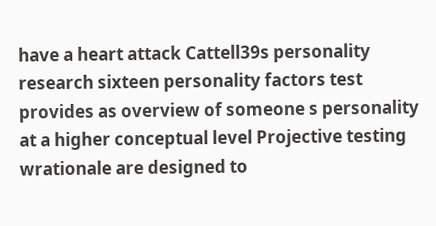have a heart attack Cattell39s personality research sixteen personality factors test provides as overview of someone s personality at a higher conceptual level Projective testing wrationale are designed to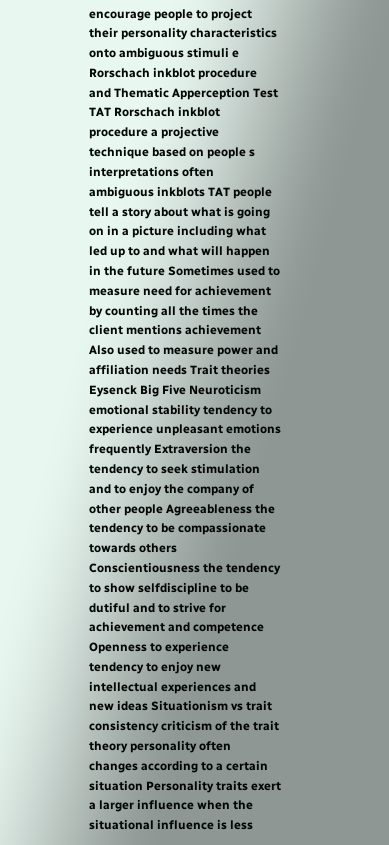encourage people to project their personality characteristics onto ambiguous stimuli e Rorschach inkblot procedure and Thematic Apperception Test TAT Rorschach inkblot procedure a projective technique based on people s interpretations often ambiguous inkblots TAT people tell a story about what is going on in a picture including what led up to and what will happen in the future Sometimes used to measure need for achievement by counting all the times the client mentions achievement Also used to measure power and affiliation needs Trait theories Eysenck Big Five Neuroticism emotional stability tendency to experience unpleasant emotions frequently Extraversion the tendency to seek stimulation and to enjoy the company of other people Agreeableness the tendency to be compassionate towards others Conscientiousness the tendency to show selfdiscipline to be dutiful and to strive for achievement and competence Openness to experience tendency to enjoy new intellectual experiences and new ideas Situationism vs trait consistency criticism of the trait theory personality often changes according to a certain situation Personality traits exert a larger influence when the situational influence is less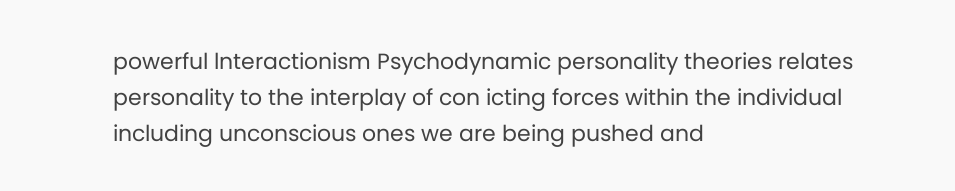powerful lnteractionism Psychodynamic personality theories relates personality to the interplay of con icting forces within the individual including unconscious ones we are being pushed and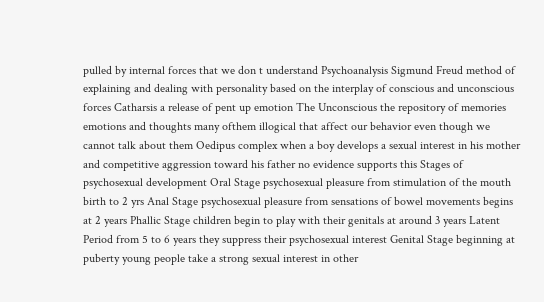pulled by internal forces that we don t understand Psychoanalysis Sigmund Freud method of explaining and dealing with personality based on the interplay of conscious and unconscious forces Catharsis a release of pent up emotion The Unconscious the repository of memories emotions and thoughts many ofthem illogical that affect our behavior even though we cannot talk about them Oedipus complex when a boy develops a sexual interest in his mother and competitive aggression toward his father no evidence supports this Stages of psychosexual development Oral Stage psychosexual pleasure from stimulation of the mouth birth to 2 yrs Anal Stage psychosexual pleasure from sensations of bowel movements begins at 2 years Phallic Stage children begin to play with their genitals at around 3 years Latent Period from 5 to 6 years they suppress their psychosexual interest Genital Stage beginning at puberty young people take a strong sexual interest in other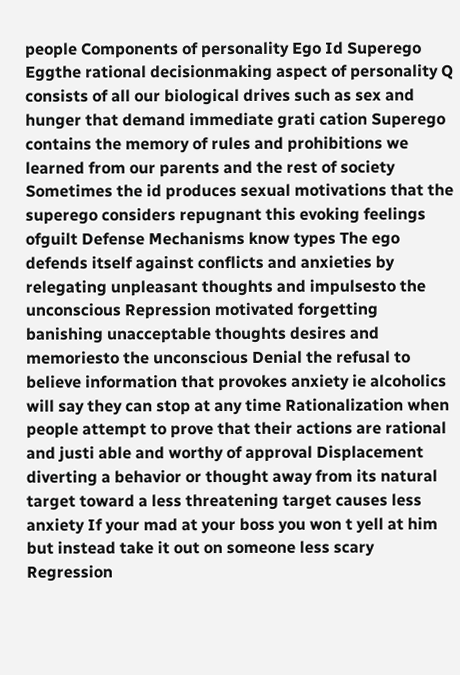people Components of personality Ego Id Superego Eggthe rational decisionmaking aspect of personality Q consists of all our biological drives such as sex and hunger that demand immediate grati cation Superego contains the memory of rules and prohibitions we learned from our parents and the rest of society Sometimes the id produces sexual motivations that the superego considers repugnant this evoking feelings ofguilt Defense Mechanisms know types The ego defends itself against conflicts and anxieties by relegating unpleasant thoughts and impulsesto the unconscious Repression motivated forgetting banishing unacceptable thoughts desires and memoriesto the unconscious Denial the refusal to believe information that provokes anxiety ie alcoholics will say they can stop at any time Rationalization when people attempt to prove that their actions are rational and justi able and worthy of approval Displacement diverting a behavior or thought away from its natural target toward a less threatening target causes less anxiety If your mad at your boss you won t yell at him but instead take it out on someone less scary Regression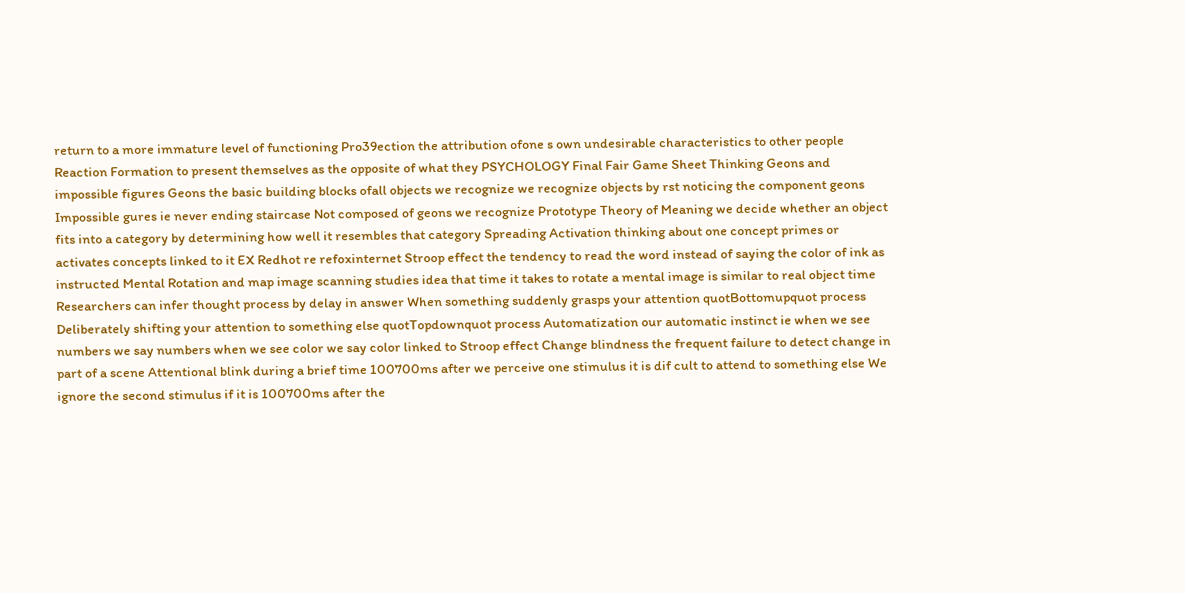return to a more immature level of functioning Pro39ection the attribution ofone s own undesirable characteristics to other people Reaction Formation to present themselves as the opposite of what they PSYCHOLOGY Final Fair Game Sheet Thinking Geons and impossible figures Geons the basic building blocks ofall objects we recognize we recognize objects by rst noticing the component geons Impossible gures ie never ending staircase Not composed of geons we recognize Prototype Theory of Meaning we decide whether an object fits into a category by determining how well it resembles that category Spreading Activation thinking about one concept primes or activates concepts linked to it EX Redhot re refoxinternet Stroop effect the tendency to read the word instead of saying the color of ink as instructed Mental Rotation and map image scanning studies idea that time it takes to rotate a mental image is similar to real object time Researchers can infer thought process by delay in answer When something suddenly grasps your attention quotBottomupquot process Deliberately shifting your attention to something else quotTopdownquot process Automatization our automatic instinct ie when we see numbers we say numbers when we see color we say color linked to Stroop effect Change blindness the frequent failure to detect change in part of a scene Attentional blink during a brief time 100700ms after we perceive one stimulus it is dif cult to attend to something else We ignore the second stimulus if it is 100700ms after the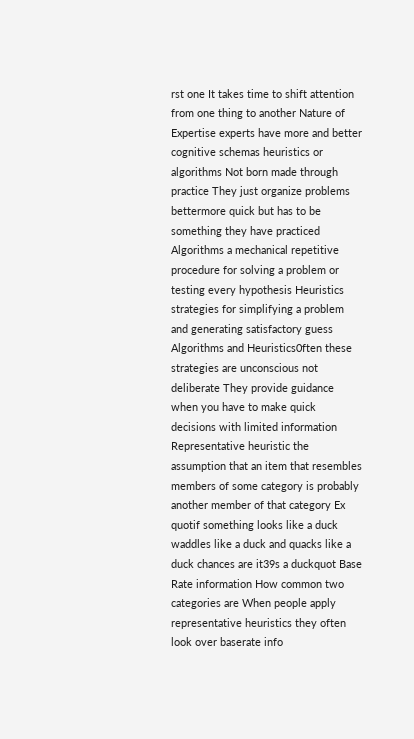rst one It takes time to shift attention from one thing to another Nature of Expertise experts have more and better cognitive schemas heuristics or algorithms Not born made through practice They just organize problems bettermore quick but has to be something they have practiced Algorithms a mechanical repetitive procedure for solving a problem or testing every hypothesis Heuristics strategies for simplifying a problem and generating satisfactory guess Algorithms and Heuristics0ften these strategies are unconscious not deliberate They provide guidance when you have to make quick decisions with limited information Representative heuristic the assumption that an item that resembles members of some category is probably another member of that category Ex quotif something looks like a duck waddles like a duck and quacks like a duck chances are it39s a duckquot Base Rate information How common two categories are When people apply representative heuristics they often look over baserate info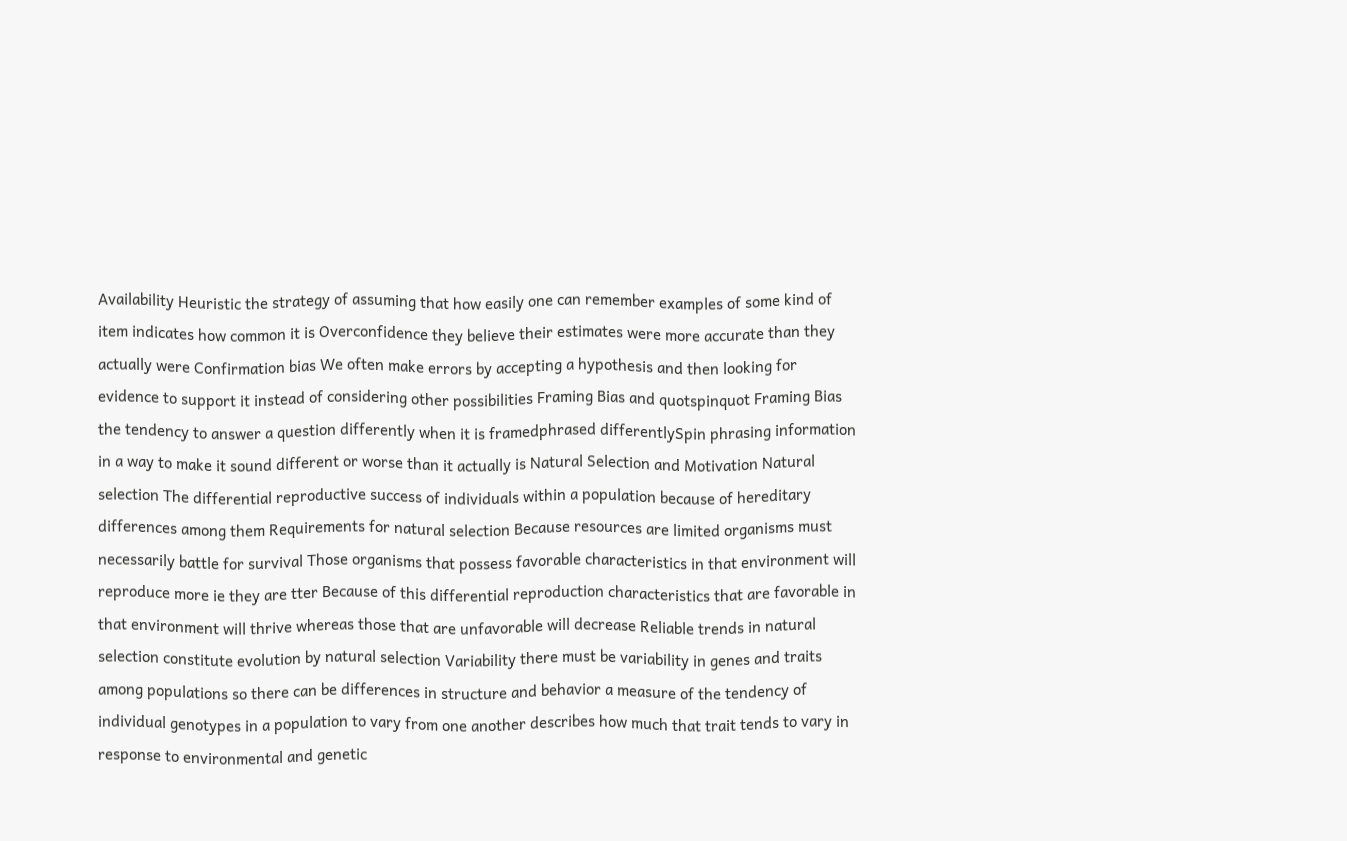Availability Heuristic the strategy of assuming that how easily one can remember examples of some kind of item indicates how common it is Overconfidence they believe their estimates were more accurate than they actually were Confirmation bias We often make errors by accepting a hypothesis and then looking for evidence to support it instead of considering other possibilities Framing Bias and quotspinquot Framing Bias the tendency to answer a question differently when it is framedphrased differentlySpin phrasing information in a way to make it sound different or worse than it actually is Natural Selection and Motivation Natural selection The differential reproductive success of individuals within a population because of hereditary differences among them Requirements for natural selection Because resources are limited organisms must necessarily battle for survival Those organisms that possess favorable characteristics in that environment will reproduce more ie they are tter Because of this differential reproduction characteristics that are favorable in that environment will thrive whereas those that are unfavorable will decrease Reliable trends in natural selection constitute evolution by natural selection Variability there must be variability in genes and traits among populations so there can be differences in structure and behavior a measure of the tendency of individual genotypes in a population to vary from one another describes how much that trait tends to vary in response to environmental and genetic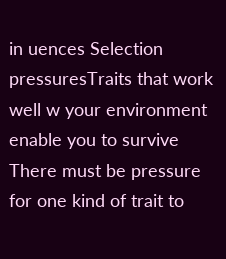in uences Selection pressuresTraits that work well w your environment enable you to survive There must be pressure for one kind of trait to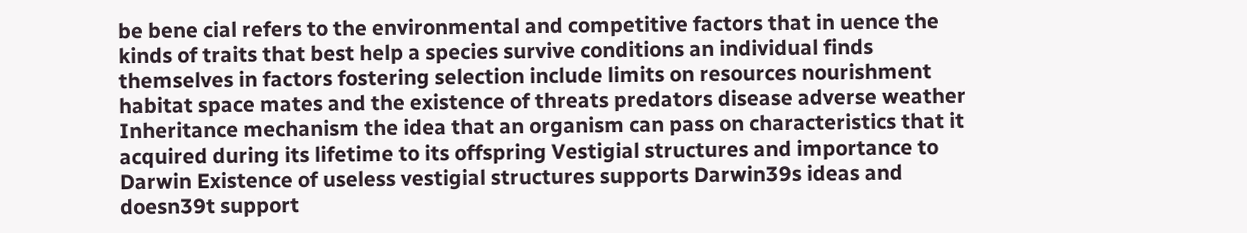be bene cial refers to the environmental and competitive factors that in uence the kinds of traits that best help a species survive conditions an individual finds themselves in factors fostering selection include limits on resources nourishment habitat space mates and the existence of threats predators disease adverse weather Inheritance mechanism the idea that an organism can pass on characteristics that it acquired during its lifetime to its offspring Vestigial structures and importance to Darwin Existence of useless vestigial structures supports Darwin39s ideas and doesn39t support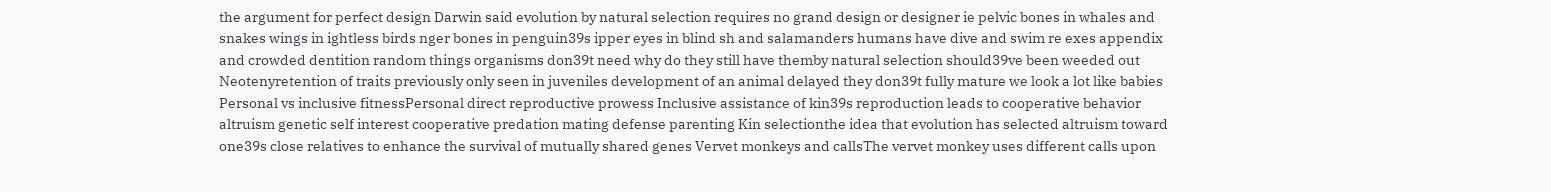the argument for perfect design Darwin said evolution by natural selection requires no grand design or designer ie pelvic bones in whales and snakes wings in ightless birds nger bones in penguin39s ipper eyes in blind sh and salamanders humans have dive and swim re exes appendix and crowded dentition random things organisms don39t need why do they still have themby natural selection should39ve been weeded out Neotenyretention of traits previously only seen in juveniles development of an animal delayed they don39t fully mature we look a lot like babies Personal vs inclusive fitnessPersonal direct reproductive prowess Inclusive assistance of kin39s reproduction leads to cooperative behavior altruism genetic self interest cooperative predation mating defense parenting Kin selectionthe idea that evolution has selected altruism toward one39s close relatives to enhance the survival of mutually shared genes Vervet monkeys and callsThe vervet monkey uses different calls upon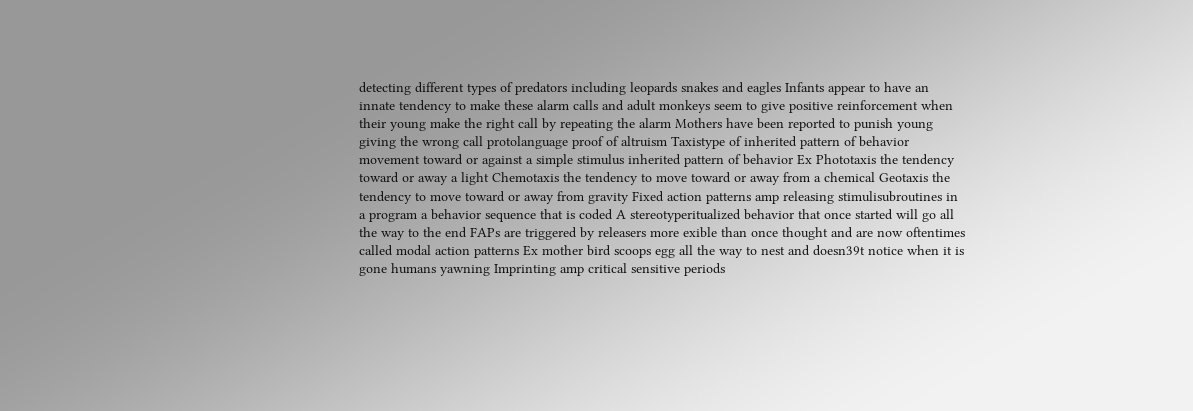detecting different types of predators including leopards snakes and eagles Infants appear to have an innate tendency to make these alarm calls and adult monkeys seem to give positive reinforcement when their young make the right call by repeating the alarm Mothers have been reported to punish young giving the wrong call protolanguage proof of altruism Taxistype of inherited pattern of behavior movement toward or against a simple stimulus inherited pattern of behavior Ex Phototaxis the tendency toward or away a light Chemotaxis the tendency to move toward or away from a chemical Geotaxis the tendency to move toward or away from gravity Fixed action patterns amp releasing stimulisubroutines in a program a behavior sequence that is coded A stereotyperitualized behavior that once started will go all the way to the end FAPs are triggered by releasers more exible than once thought and are now oftentimes called modal action patterns Ex mother bird scoops egg all the way to nest and doesn39t notice when it is gone humans yawning Imprinting amp critical sensitive periods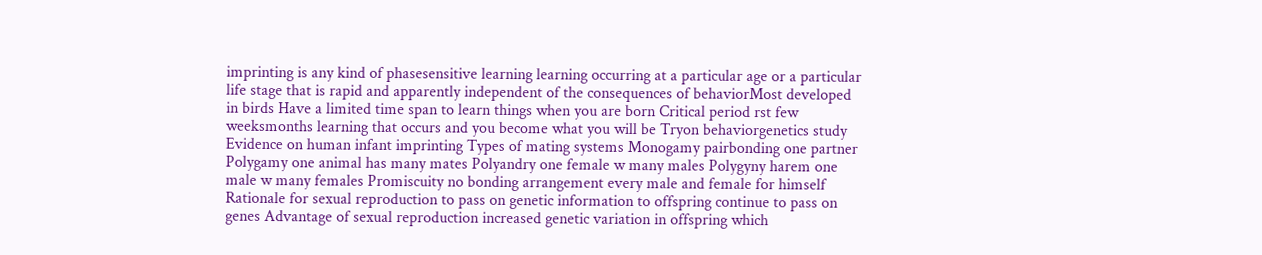imprinting is any kind of phasesensitive learning learning occurring at a particular age or a particular life stage that is rapid and apparently independent of the consequences of behaviorMost developed in birds Have a limited time span to learn things when you are born Critical period rst few weeksmonths learning that occurs and you become what you will be Tryon behaviorgenetics study Evidence on human infant imprinting Types of mating systems Monogamy pairbonding one partner Polygamy one animal has many mates Polyandry one female w many males Polygyny harem one male w many females Promiscuity no bonding arrangement every male and female for himself Rationale for sexual reproduction to pass on genetic information to offspring continue to pass on genes Advantage of sexual reproduction increased genetic variation in offspring which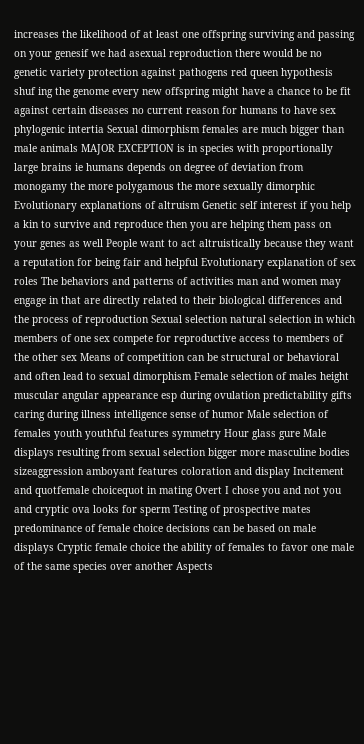increases the likelihood of at least one offspring surviving and passing on your genesif we had asexual reproduction there would be no genetic variety protection against pathogens red queen hypothesis shuf ing the genome every new offspring might have a chance to be fit against certain diseases no current reason for humans to have sex phylogenic intertia Sexual dimorphism females are much bigger than male animals MAJOR EXCEPTION is in species with proportionally large brains ie humans depends on degree of deviation from monogamy the more polygamous the more sexually dimorphic Evolutionary explanations of altruism Genetic self interest if you help a kin to survive and reproduce then you are helping them pass on your genes as well People want to act altruistically because they want a reputation for being fair and helpful Evolutionary explanation of sex roles The behaviors and patterns of activities man and women may engage in that are directly related to their biological differences and the process of reproduction Sexual selection natural selection in which members of one sex compete for reproductive access to members of the other sex Means of competition can be structural or behavioral and often lead to sexual dimorphism Female selection of males height muscular angular appearance esp during ovulation predictability gifts caring during illness intelligence sense of humor Male selection of females youth youthful features symmetry Hour glass gure Male displays resulting from sexual selection bigger more masculine bodies sizeaggression amboyant features coloration and display Incitement and quotfemale choicequot in mating Overt I chose you and not you and cryptic ova looks for sperm Testing of prospective mates predominance of female choice decisions can be based on male displays Cryptic female choice the ability of females to favor one male of the same species over another Aspects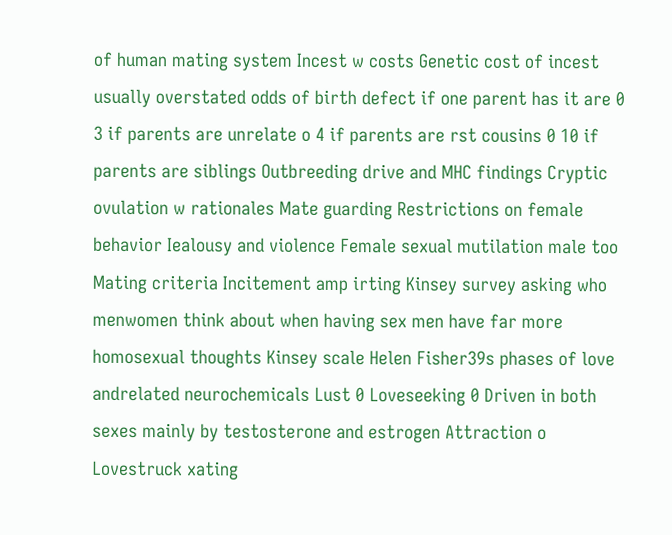of human mating system Incest w costs Genetic cost of incest usually overstated odds of birth defect if one parent has it are 0 3 if parents are unrelate o 4 if parents are rst cousins 0 10 if parents are siblings Outbreeding drive and MHC findings Cryptic ovulation w rationales Mate guarding Restrictions on female behavior Iealousy and violence Female sexual mutilation male too Mating criteria Incitement amp irting Kinsey survey asking who menwomen think about when having sex men have far more homosexual thoughts Kinsey scale Helen Fisher39s phases of love andrelated neurochemicals Lust 0 Loveseeking 0 Driven in both sexes mainly by testosterone and estrogen Attraction o Lovestruck xating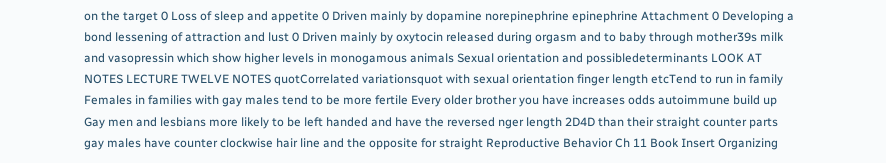on the target 0 Loss of sleep and appetite 0 Driven mainly by dopamine norepinephrine epinephrine Attachment 0 Developing a bond lessening of attraction and lust 0 Driven mainly by oxytocin released during orgasm and to baby through mother39s milk and vasopressin which show higher levels in monogamous animals Sexual orientation and possibledeterminants LOOK AT NOTES LECTURE TWELVE NOTES quotCorrelated variationsquot with sexual orientation finger length etcTend to run in family Females in families with gay males tend to be more fertile Every older brother you have increases odds autoimmune build up Gay men and lesbians more likely to be left handed and have the reversed nger length 2D4D than their straight counter parts gay males have counter clockwise hair line and the opposite for straight Reproductive Behavior Ch 11 Book Insert Organizing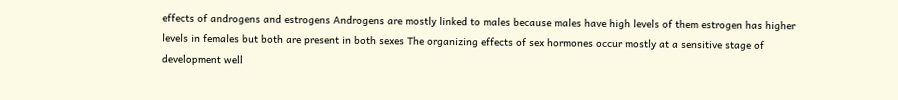effects of androgens and estrogens Androgens are mostly linked to males because males have high levels of them estrogen has higher levels in females but both are present in both sexes The organizing effects of sex hormones occur mostly at a sensitive stage of development well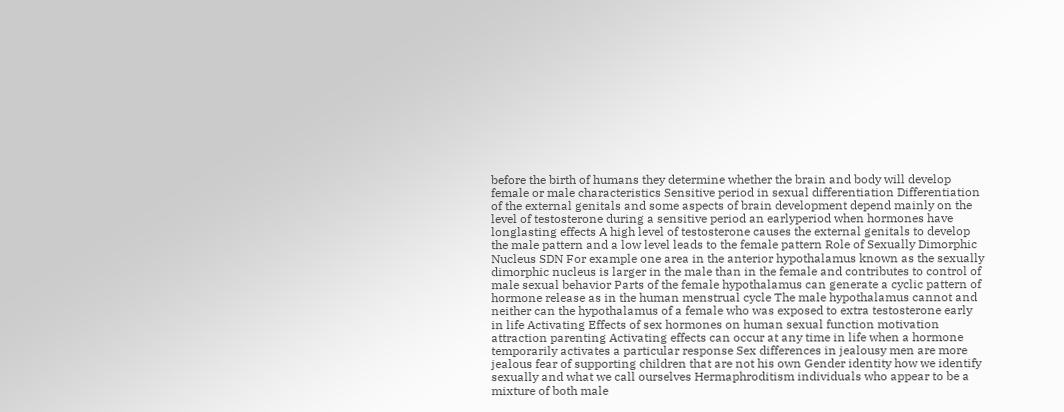before the birth of humans they determine whether the brain and body will develop female or male characteristics Sensitive period in sexual differentiation Differentiation of the external genitals and some aspects of brain development depend mainly on the level of testosterone during a sensitive period an earlyperiod when hormones have longlasting effects A high level of testosterone causes the external genitals to develop the male pattern and a low level leads to the female pattern Role of Sexually Dimorphic Nucleus SDN For example one area in the anterior hypothalamus known as the sexually dimorphic nucleus is larger in the male than in the female and contributes to control of male sexual behavior Parts of the female hypothalamus can generate a cyclic pattern of hormone release as in the human menstrual cycle The male hypothalamus cannot and neither can the hypothalamus of a female who was exposed to extra testosterone early in life Activating Effects of sex hormones on human sexual function motivation attraction parenting Activating effects can occur at any time in life when a hormone temporarily activates a particular response Sex differences in jealousy men are more jealous fear of supporting children that are not his own Gender identity how we identify sexually and what we call ourselves Hermaphroditism individuals who appear to be a mixture of both male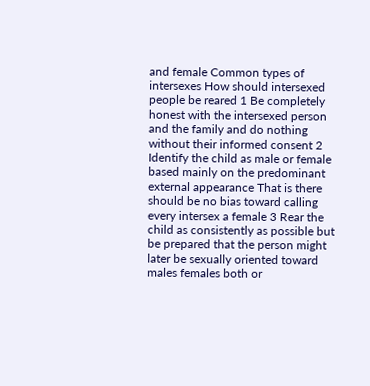and female Common types of intersexes How should intersexed people be reared 1 Be completely honest with the intersexed person and the family and do nothing without their informed consent 2 Identify the child as male or female based mainly on the predominant external appearance That is there should be no bias toward calling every intersex a female 3 Rear the child as consistently as possible but be prepared that the person might later be sexually oriented toward males females both or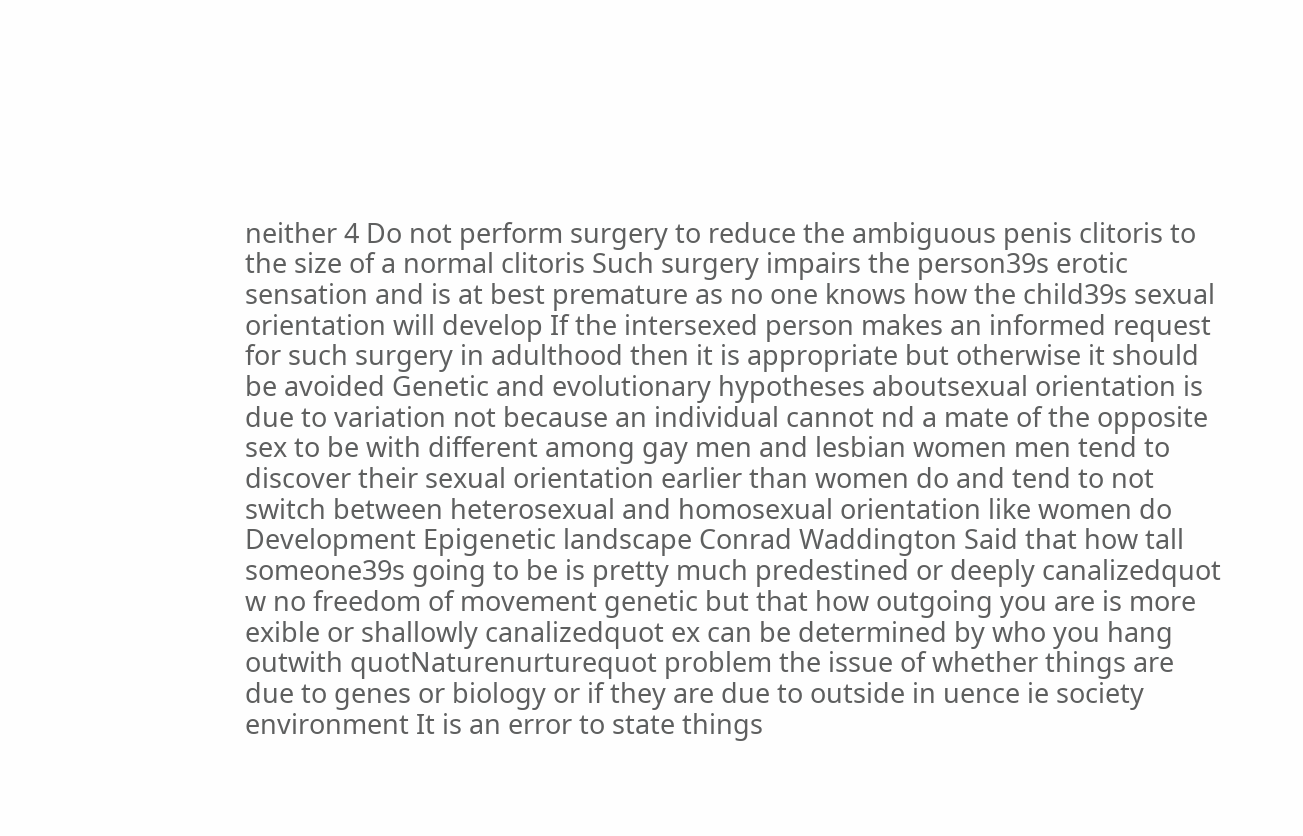neither 4 Do not perform surgery to reduce the ambiguous penis clitoris to the size of a normal clitoris Such surgery impairs the person39s erotic sensation and is at best premature as no one knows how the child39s sexual orientation will develop If the intersexed person makes an informed request for such surgery in adulthood then it is appropriate but otherwise it should be avoided Genetic and evolutionary hypotheses aboutsexual orientation is due to variation not because an individual cannot nd a mate of the opposite sex to be with different among gay men and lesbian women men tend to discover their sexual orientation earlier than women do and tend to not switch between heterosexual and homosexual orientation like women do Development Epigenetic landscape Conrad Waddington Said that how tall someone39s going to be is pretty much predestined or deeply canalizedquot w no freedom of movement genetic but that how outgoing you are is more exible or shallowly canalizedquot ex can be determined by who you hang outwith quotNaturenurturequot problem the issue of whether things are due to genes or biology or if they are due to outside in uence ie society environment It is an error to state things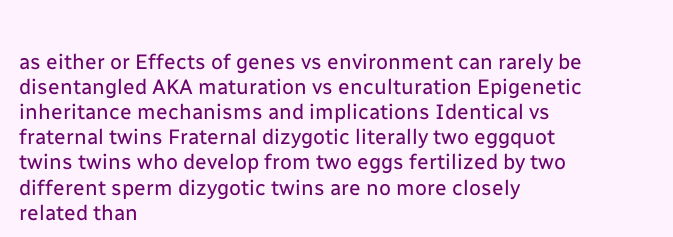as either or Effects of genes vs environment can rarely be disentangled AKA maturation vs enculturation Epigenetic inheritance mechanisms and implications Identical vs fraternal twins Fraternal dizygotic literally two eggquot twins twins who develop from two eggs fertilized by two different sperm dizygotic twins are no more closely related than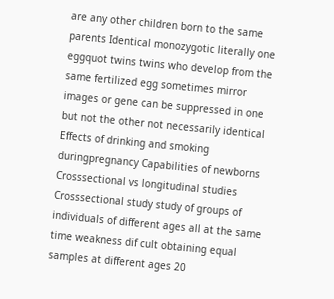are any other children born to the same parents Identical monozygotic literally one eggquot twins twins who develop from the same fertilized egg sometimes mirror images or gene can be suppressed in one but not the other not necessarily identical Effects of drinking and smoking duringpregnancy Capabilities of newborns Crosssectional vs longitudinal studies Crosssectional study study of groups of individuals of different ages all at the same time weakness dif cult obtaining equal samples at different ages 20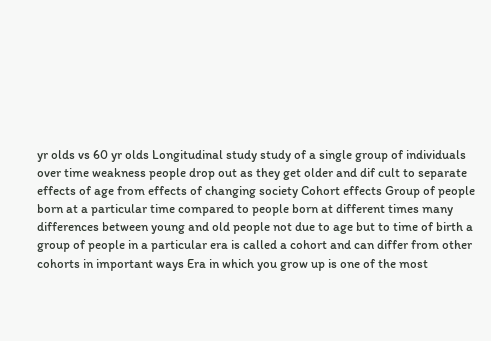yr olds vs 60 yr olds Longitudinal study study of a single group of individuals over time weakness people drop out as they get older and dif cult to separate effects of age from effects of changing society Cohort effects Group of people born at a particular time compared to people born at different times many differences between young and old people not due to age but to time of birth a group of people in a particular era is called a cohort and can differ from other cohorts in important ways Era in which you grow up is one of the most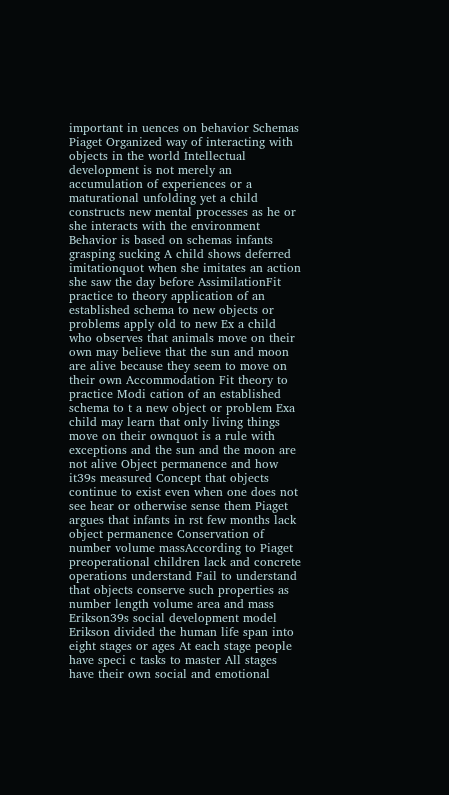important in uences on behavior Schemas Piaget Organized way of interacting with objects in the world Intellectual development is not merely an accumulation of experiences or a maturational unfolding yet a child constructs new mental processes as he or she interacts with the environment Behavior is based on schemas infants grasping sucking A child shows deferred imitationquot when she imitates an action she saw the day before AssimilationFit practice to theory application of an established schema to new objects or problems apply old to new Ex a child who observes that animals move on their own may believe that the sun and moon are alive because they seem to move on their own Accommodation Fit theory to practice Modi cation of an established schema to t a new object or problem Exa child may learn that only living things move on their ownquot is a rule with exceptions and the sun and the moon are not alive Object permanence and how it39s measured Concept that objects continue to exist even when one does not see hear or otherwise sense them Piaget argues that infants in rst few months lack object permanence Conservation of number volume massAccording to Piaget preoperational children lack and concrete operations understand Fail to understand that objects conserve such properties as number length volume area and mass Erikson39s social development model Erikson divided the human life span into eight stages or ages At each stage people have speci c tasks to master All stages have their own social and emotional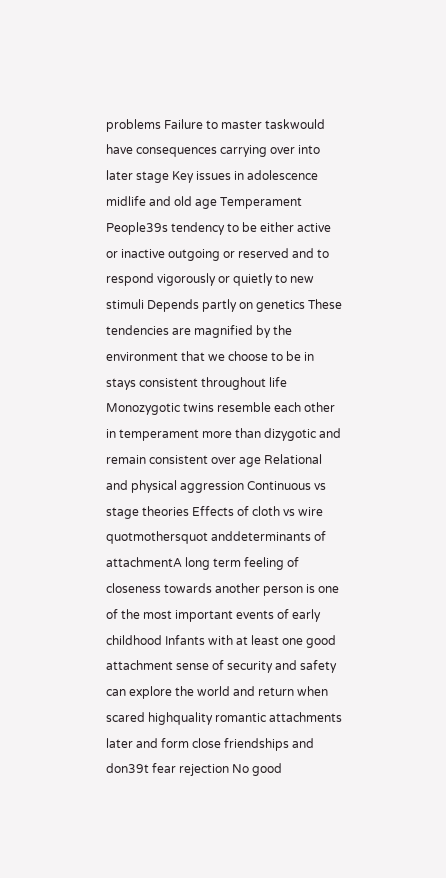problems Failure to master taskwould have consequences carrying over into later stage Key issues in adolescence midlife and old age Temperament People39s tendency to be either active or inactive outgoing or reserved and to respond vigorously or quietly to new stimuli Depends partly on genetics These tendencies are magnified by the environment that we choose to be in stays consistent throughout life Monozygotic twins resemble each other in temperament more than dizygotic and remain consistent over age Relational and physical aggression Continuous vs stage theories Effects of cloth vs wire quotmothersquot anddeterminants of attachmentA long term feeling of closeness towards another person is one of the most important events of early childhood Infants with at least one good attachment sense of security and safety can explore the world and return when scared highquality romantic attachments later and form close friendships and don39t fear rejection No good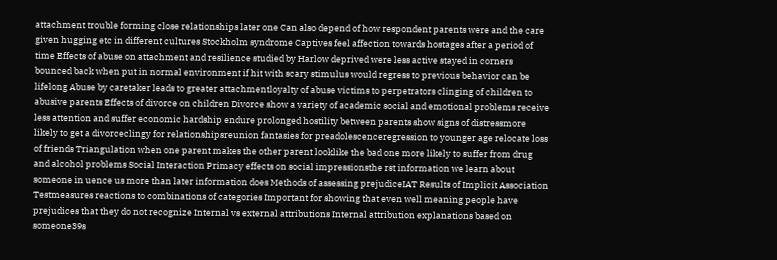attachment trouble forming close relationships later one Can also depend of how respondent parents were and the care given hugging etc in different cultures Stockholm syndrome Captives feel affection towards hostages after a period of time Effects of abuse on attachment and resilience studied by Harlow deprived were less active stayed in corners bounced back when put in normal environment if hit with scary stimulus would regress to previous behavior can be lifelong Abuse by caretaker leads to greater attachmentloyalty of abuse victims to perpetrators clinging of children to abusive parents Effects of divorce on children Divorce show a variety of academic social and emotional problems receive less attention and suffer economic hardship endure prolonged hostility between parents show signs of distressmore likely to get a divorceclingy for relationshipsreunion fantasies for preadolescenceregression to younger age relocate loss of friends Triangulation when one parent makes the other parent looklike the bad one more likely to suffer from drug and alcohol problems Social Interaction Primacy effects on social impressionsthe rst information we learn about someone in uence us more than later information does Methods of assessing prejudiceIAT Results of Implicit Association Testmeasures reactions to combinations of categories Important for showing that even well meaning people have prejudices that they do not recognize Internal vs external attributions Internal attribution explanations based on someone39s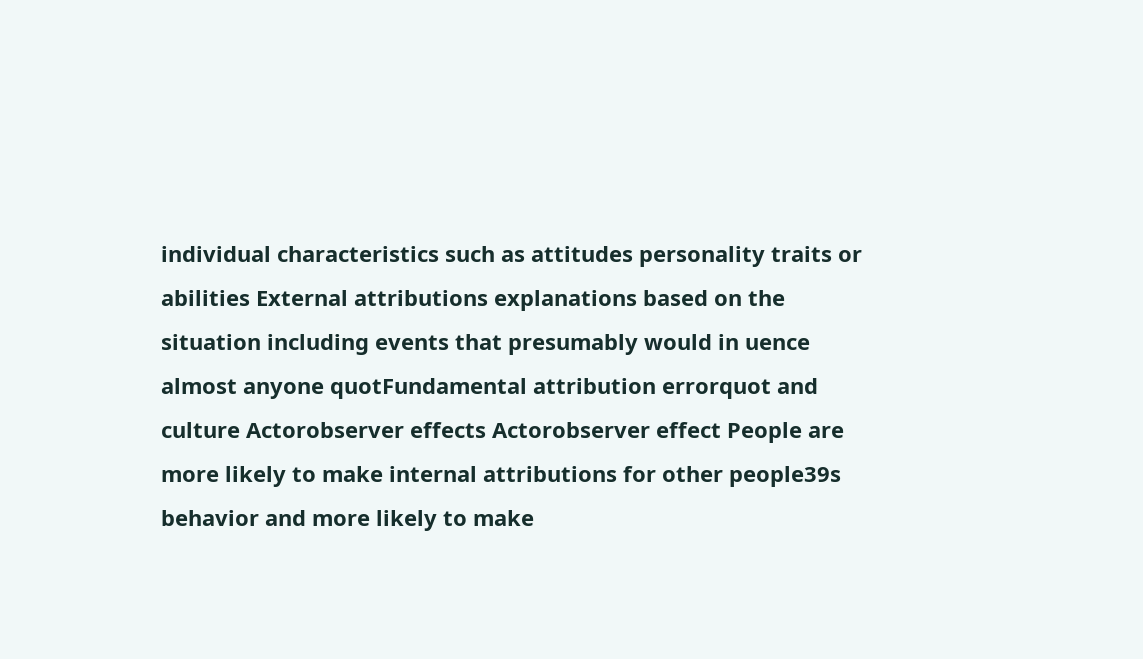individual characteristics such as attitudes personality traits or abilities External attributions explanations based on the situation including events that presumably would in uence almost anyone quotFundamental attribution errorquot and culture Actorobserver effects Actorobserver effect People are more likely to make internal attributions for other people39s behavior and more likely to make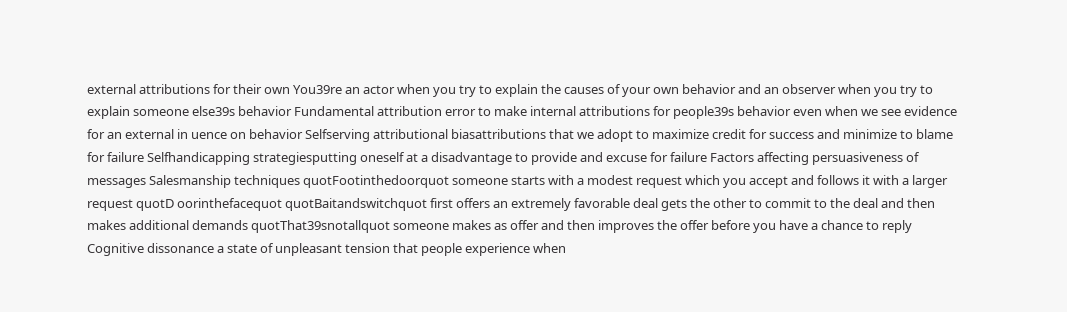external attributions for their own You39re an actor when you try to explain the causes of your own behavior and an observer when you try to explain someone else39s behavior Fundamental attribution error to make internal attributions for people39s behavior even when we see evidence for an external in uence on behavior Selfserving attributional biasattributions that we adopt to maximize credit for success and minimize to blame for failure Selfhandicapping strategiesputting oneself at a disadvantage to provide and excuse for failure Factors affecting persuasiveness of messages Salesmanship techniques quotFootinthedoorquot someone starts with a modest request which you accept and follows it with a larger request quotD oorinthefacequot quotBaitandswitchquot first offers an extremely favorable deal gets the other to commit to the deal and then makes additional demands quotThat39snotallquot someone makes as offer and then improves the offer before you have a chance to reply Cognitive dissonance a state of unpleasant tension that people experience when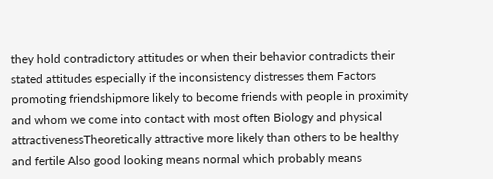they hold contradictory attitudes or when their behavior contradicts their stated attitudes especially if the inconsistency distresses them Factors promoting friendshipmore likely to become friends with people in proximity and whom we come into contact with most often Biology and physical attractivenessTheoretically attractive more likely than others to be healthy and fertile Also good looking means normal which probably means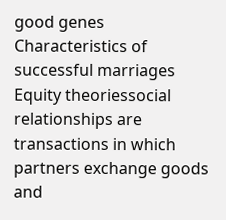good genes Characteristics of successful marriages Equity theoriessocial relationships are transactions in which partners exchange goods and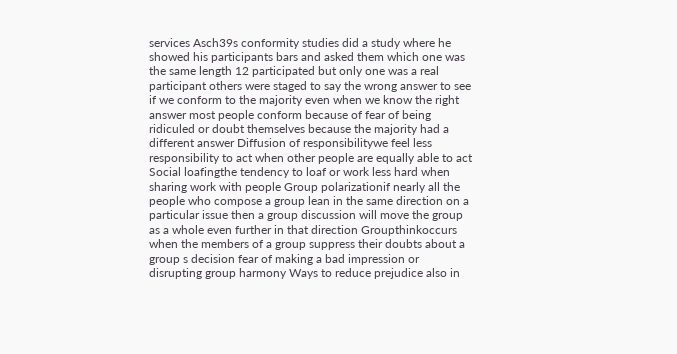services Asch39s conformity studies did a study where he showed his participants bars and asked them which one was the same length 12 participated but only one was a real participant others were staged to say the wrong answer to see if we conform to the majority even when we know the right answer most people conform because of fear of being ridiculed or doubt themselves because the majority had a different answer Diffusion of responsibilitywe feel less responsibility to act when other people are equally able to act Social loafingthe tendency to loaf or work less hard when sharing work with people Group polarizationif nearly all the people who compose a group lean in the same direction on a particular issue then a group discussion will move the group as a whole even further in that direction Groupthinkoccurs when the members of a group suppress their doubts about a group s decision fear of making a bad impression or disrupting group harmony Ways to reduce prejudice also in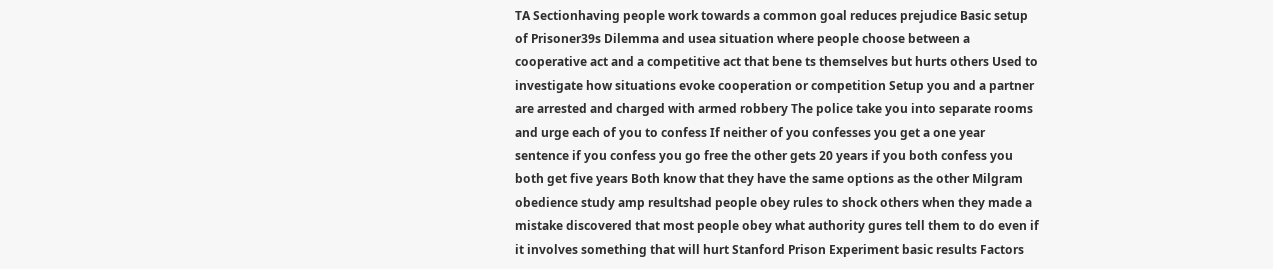TA Sectionhaving people work towards a common goal reduces prejudice Basic setup of Prisoner39s Dilemma and usea situation where people choose between a cooperative act and a competitive act that bene ts themselves but hurts others Used to investigate how situations evoke cooperation or competition Setup you and a partner are arrested and charged with armed robbery The police take you into separate rooms and urge each of you to confess If neither of you confesses you get a one year sentence if you confess you go free the other gets 20 years if you both confess you both get five years Both know that they have the same options as the other Milgram obedience study amp resultshad people obey rules to shock others when they made a mistake discovered that most people obey what authority gures tell them to do even if it involves something that will hurt Stanford Prison Experiment basic results Factors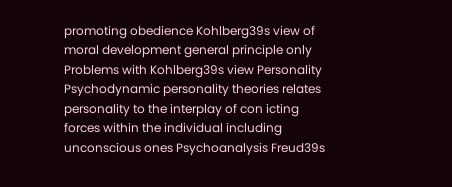promoting obedience Kohlberg39s view of moral development general principle only Problems with Kohlberg39s view Personality Psychodynamic personality theories relates personality to the interplay of con icting forces within the individual including unconscious ones Psychoanalysis Freud39s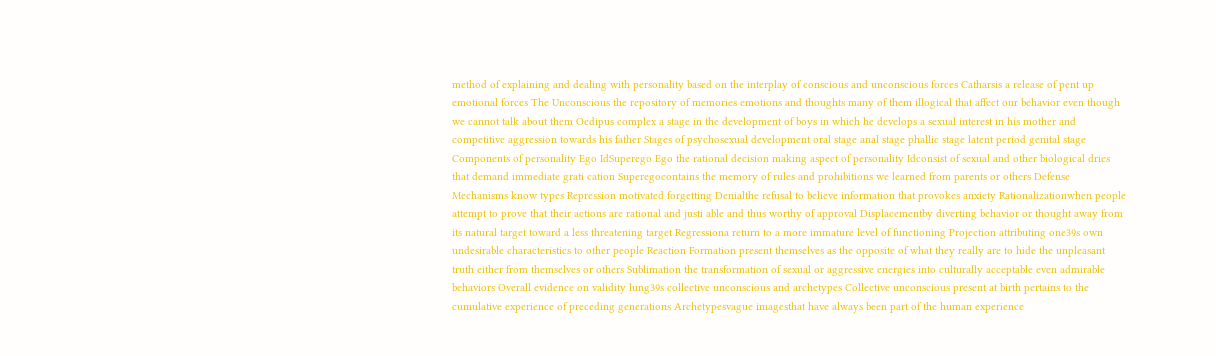method of explaining and dealing with personality based on the interplay of conscious and unconscious forces Catharsis a release of pent up emotional forces The Unconscious the repository of memories emotions and thoughts many of them illogical that affect our behavior even though we cannot talk about them Oedipus complex a stage in the development of boys in which he develops a sexual interest in his mother and competitive aggression towards his father Stages of psychosexual development oral stage anal stage phallic stage latent period genital stage Components of personality Ego IdSuperego Ego the rational decision making aspect of personality Idconsist of sexual and other biological dries that demand immediate grati cation Superegocontains the memory of rules and prohibitions we learned from parents or others Defense Mechanisms know types Repression motivated forgetting Denialthe refusal to believe information that provokes anxiety Rationalizationwhen people attempt to prove that their actions are rational and justi able and thus worthy of approval Displacementby diverting behavior or thought away from its natural target toward a less threatening target Regressiona return to a more immature level of functioning Projection attributing one39s own undesirable characteristics to other people Reaction Formation present themselves as the opposite of what they really are to hide the unpleasant truth either from themselves or others Sublimation the transformation of sexual or aggressive energies into culturally acceptable even admirable behaviors Overall evidence on validity lung39s collective unconscious and archetypes Collective unconscious present at birth pertains to the cumulative experience of preceding generations Archetypesvague imagesthat have always been part of the human experience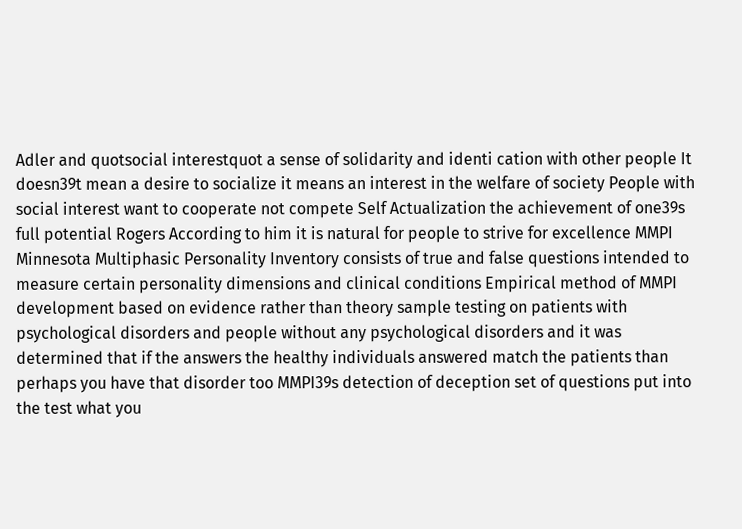Adler and quotsocial interestquot a sense of solidarity and identi cation with other people It doesn39t mean a desire to socialize it means an interest in the welfare of society People with social interest want to cooperate not compete Self Actualization the achievement of one39s full potential Rogers According to him it is natural for people to strive for excellence MMPI Minnesota Multiphasic Personality Inventory consists of true and false questions intended to measure certain personality dimensions and clinical conditions Empirical method of MMPI development based on evidence rather than theory sample testing on patients with psychological disorders and people without any psychological disorders and it was determined that if the answers the healthy individuals answered match the patients than perhaps you have that disorder too MMPI39s detection of deception set of questions put into the test what you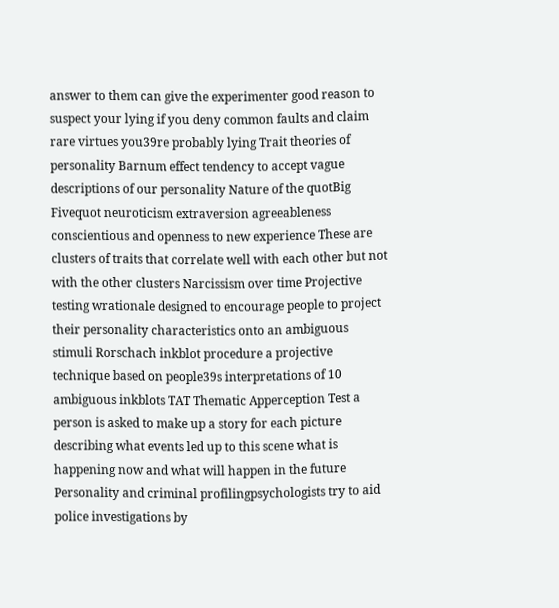answer to them can give the experimenter good reason to suspect your lying if you deny common faults and claim rare virtues you39re probably lying Trait theories of personality Barnum effect tendency to accept vague descriptions of our personality Nature of the quotBig Fivequot neuroticism extraversion agreeableness conscientious and openness to new experience These are clusters of traits that correlate well with each other but not with the other clusters Narcissism over time Projective testing wrationale designed to encourage people to project their personality characteristics onto an ambiguous stimuli Rorschach inkblot procedure a projective technique based on people39s interpretations of 10 ambiguous inkblots TAT Thematic Apperception Test a person is asked to make up a story for each picture describing what events led up to this scene what is happening now and what will happen in the future Personality and criminal profilingpsychologists try to aid police investigations by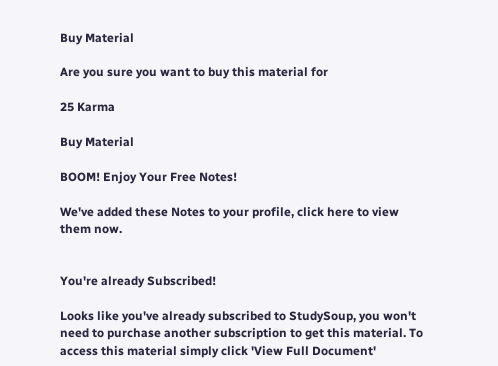Buy Material

Are you sure you want to buy this material for

25 Karma

Buy Material

BOOM! Enjoy Your Free Notes!

We've added these Notes to your profile, click here to view them now.


You're already Subscribed!

Looks like you've already subscribed to StudySoup, you won't need to purchase another subscription to get this material. To access this material simply click 'View Full Document'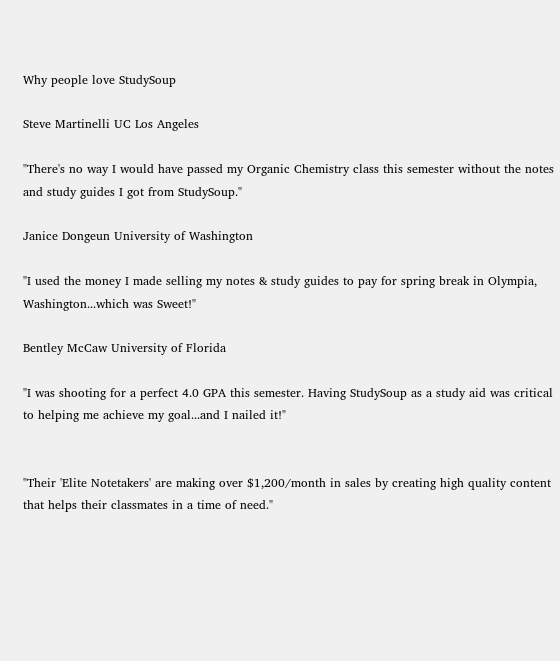Why people love StudySoup

Steve Martinelli UC Los Angeles

"There's no way I would have passed my Organic Chemistry class this semester without the notes and study guides I got from StudySoup."

Janice Dongeun University of Washington

"I used the money I made selling my notes & study guides to pay for spring break in Olympia, Washington...which was Sweet!"

Bentley McCaw University of Florida

"I was shooting for a perfect 4.0 GPA this semester. Having StudySoup as a study aid was critical to helping me achieve my goal...and I nailed it!"


"Their 'Elite Notetakers' are making over $1,200/month in sales by creating high quality content that helps their classmates in a time of need."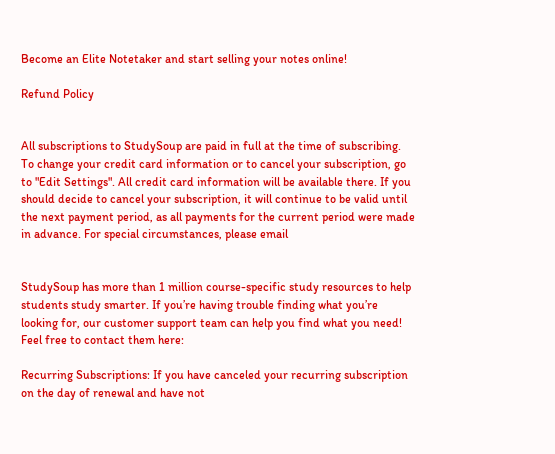Become an Elite Notetaker and start selling your notes online!

Refund Policy


All subscriptions to StudySoup are paid in full at the time of subscribing. To change your credit card information or to cancel your subscription, go to "Edit Settings". All credit card information will be available there. If you should decide to cancel your subscription, it will continue to be valid until the next payment period, as all payments for the current period were made in advance. For special circumstances, please email


StudySoup has more than 1 million course-specific study resources to help students study smarter. If you’re having trouble finding what you’re looking for, our customer support team can help you find what you need! Feel free to contact them here:

Recurring Subscriptions: If you have canceled your recurring subscription on the day of renewal and have not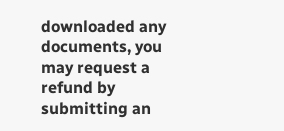downloaded any documents, you may request a refund by submitting an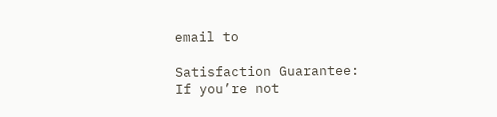email to

Satisfaction Guarantee: If you’re not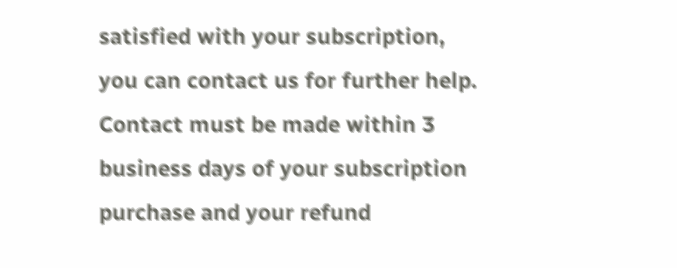satisfied with your subscription, you can contact us for further help. Contact must be made within 3 business days of your subscription purchase and your refund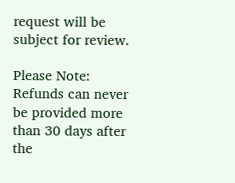request will be subject for review.

Please Note: Refunds can never be provided more than 30 days after the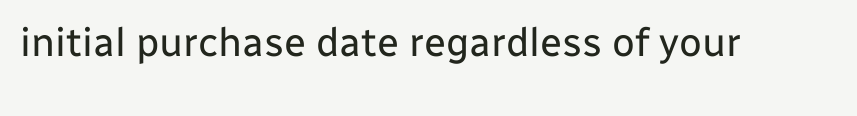initial purchase date regardless of your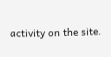activity on the site.